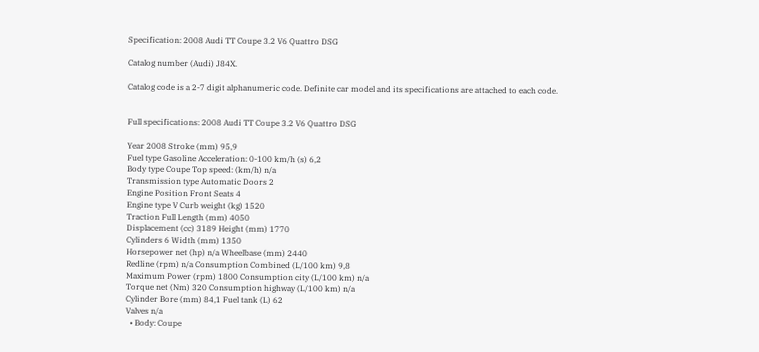Specification: 2008 Audi TT Coupe 3.2 V6 Quattro DSG

Catalog number (Audi) J84X.

Catalog code is a 2-7 digit alphanumeric code. Definite car model and its specifications are attached to each code.


Full specifications: 2008 Audi TT Coupe 3.2 V6 Quattro DSG

Year 2008 Stroke (mm) 95,9
Fuel type Gasoline Acceleration: 0-100 km/h (s) 6,2
Body type Coupe Top speed: (km/h) n/a
Transmission type Automatic Doors 2
Engine Position Front Seats 4
Engine type V Curb weight (kg) 1520
Traction Full Length (mm) 4050
Displacement (cc) 3189 Height (mm) 1770
Cylinders 6 Width (mm) 1350
Horsepower net (hp) n/a Wheelbase (mm) 2440
Redline (rpm) n/a Consumption Combined (L/100 km) 9,8
Maximum Power (rpm) 1800 Consumption city (L/100 km) n/a
Torque net (Nm) 320 Consumption highway (L/100 km) n/a
Cylinder Bore (mm) 84,1 Fuel tank (L) 62
Valves n/a
  • Body: Coupe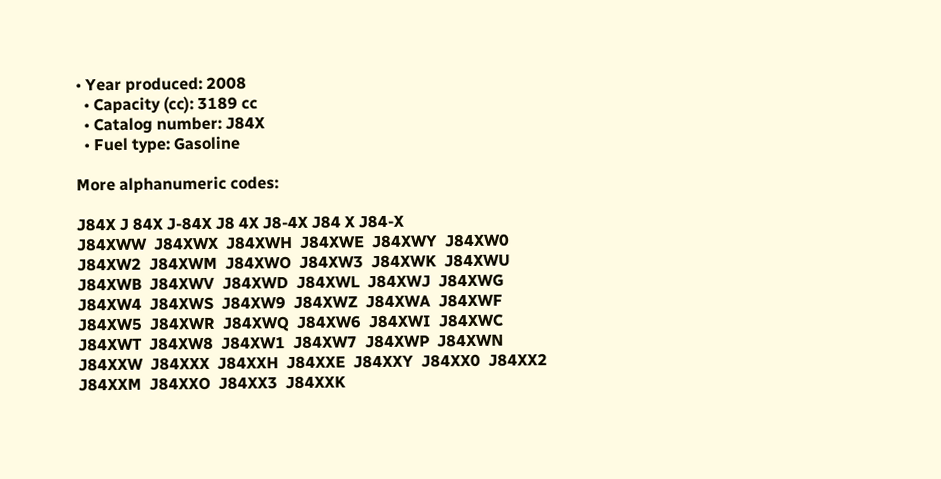• Year produced: 2008
  • Capacity (cc): 3189 cc
  • Catalog number: J84X
  • Fuel type: Gasoline

More alphanumeric codes:

J84X J 84X J-84X J8 4X J8-4X J84 X J84-X
J84XWW  J84XWX  J84XWH  J84XWE  J84XWY  J84XW0  J84XW2  J84XWM  J84XWO  J84XW3  J84XWK  J84XWU  J84XWB  J84XWV  J84XWD  J84XWL  J84XWJ  J84XWG  J84XW4  J84XWS  J84XW9  J84XWZ  J84XWA  J84XWF  J84XW5  J84XWR  J84XWQ  J84XW6  J84XWI  J84XWC  J84XWT  J84XW8  J84XW1  J84XW7  J84XWP  J84XWN
J84XXW  J84XXX  J84XXH  J84XXE  J84XXY  J84XX0  J84XX2  J84XXM  J84XXO  J84XX3  J84XXK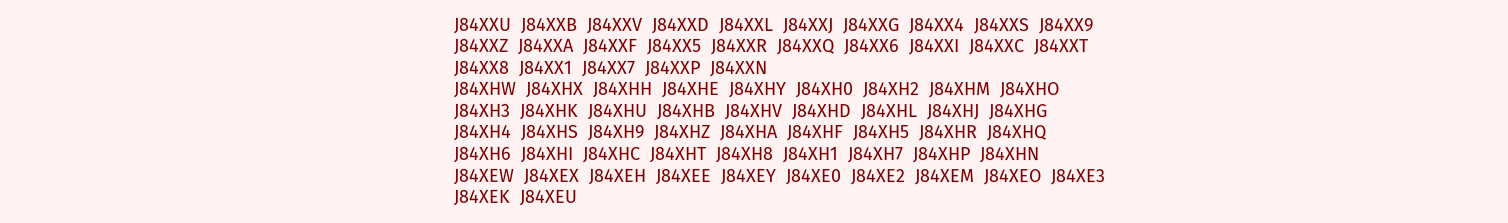J84XXU  J84XXB  J84XXV  J84XXD  J84XXL  J84XXJ  J84XXG  J84XX4  J84XXS  J84XX9  J84XXZ  J84XXA  J84XXF  J84XX5  J84XXR  J84XXQ  J84XX6  J84XXI  J84XXC  J84XXT  J84XX8  J84XX1  J84XX7  J84XXP  J84XXN
J84XHW  J84XHX  J84XHH  J84XHE  J84XHY  J84XH0  J84XH2  J84XHM  J84XHO  J84XH3  J84XHK  J84XHU  J84XHB  J84XHV  J84XHD  J84XHL  J84XHJ  J84XHG  J84XH4  J84XHS  J84XH9  J84XHZ  J84XHA  J84XHF  J84XH5  J84XHR  J84XHQ  J84XH6  J84XHI  J84XHC  J84XHT  J84XH8  J84XH1  J84XH7  J84XHP  J84XHN
J84XEW  J84XEX  J84XEH  J84XEE  J84XEY  J84XE0  J84XE2  J84XEM  J84XEO  J84XE3  J84XEK  J84XEU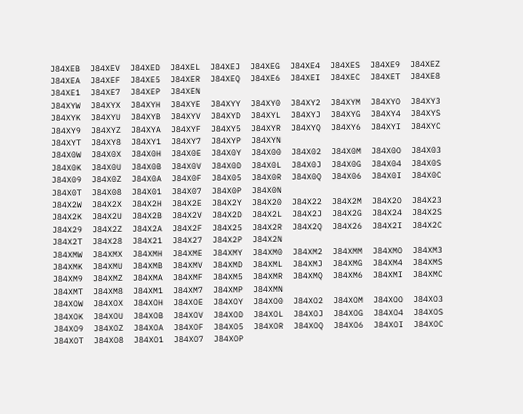J84XEB  J84XEV  J84XED  J84XEL  J84XEJ  J84XEG  J84XE4  J84XES  J84XE9  J84XEZ  J84XEA  J84XEF  J84XE5  J84XER  J84XEQ  J84XE6  J84XEI  J84XEC  J84XET  J84XE8  J84XE1  J84XE7  J84XEP  J84XEN
J84XYW  J84XYX  J84XYH  J84XYE  J84XYY  J84XY0  J84XY2  J84XYM  J84XYO  J84XY3  J84XYK  J84XYU  J84XYB  J84XYV  J84XYD  J84XYL  J84XYJ  J84XYG  J84XY4  J84XYS  J84XY9  J84XYZ  J84XYA  J84XYF  J84XY5  J84XYR  J84XYQ  J84XY6  J84XYI  J84XYC  J84XYT  J84XY8  J84XY1  J84XY7  J84XYP  J84XYN
J84X0W  J84X0X  J84X0H  J84X0E  J84X0Y  J84X00  J84X02  J84X0M  J84X0O  J84X03  J84X0K  J84X0U  J84X0B  J84X0V  J84X0D  J84X0L  J84X0J  J84X0G  J84X04  J84X0S  J84X09  J84X0Z  J84X0A  J84X0F  J84X05  J84X0R  J84X0Q  J84X06  J84X0I  J84X0C  J84X0T  J84X08  J84X01  J84X07  J84X0P  J84X0N
J84X2W  J84X2X  J84X2H  J84X2E  J84X2Y  J84X20  J84X22  J84X2M  J84X2O  J84X23  J84X2K  J84X2U  J84X2B  J84X2V  J84X2D  J84X2L  J84X2J  J84X2G  J84X24  J84X2S  J84X29  J84X2Z  J84X2A  J84X2F  J84X25  J84X2R  J84X2Q  J84X26  J84X2I  J84X2C  J84X2T  J84X28  J84X21  J84X27  J84X2P  J84X2N
J84XMW  J84XMX  J84XMH  J84XME  J84XMY  J84XM0  J84XM2  J84XMM  J84XMO  J84XM3  J84XMK  J84XMU  J84XMB  J84XMV  J84XMD  J84XML  J84XMJ  J84XMG  J84XM4  J84XMS  J84XM9  J84XMZ  J84XMA  J84XMF  J84XM5  J84XMR  J84XMQ  J84XM6  J84XMI  J84XMC  J84XMT  J84XM8  J84XM1  J84XM7  J84XMP  J84XMN
J84XOW  J84XOX  J84XOH  J84XOE  J84XOY  J84XO0  J84XO2  J84XOM  J84XOO  J84XO3  J84XOK  J84XOU  J84XOB  J84XOV  J84XOD  J84XOL  J84XOJ  J84XOG  J84XO4  J84XOS  J84XO9  J84XOZ  J84XOA  J84XOF  J84XO5  J84XOR  J84XOQ  J84XO6  J84XOI  J84XOC  J84XOT  J84XO8  J84XO1  J84XO7  J84XOP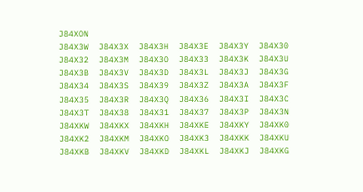J84XON
J84X3W  J84X3X  J84X3H  J84X3E  J84X3Y  J84X30  J84X32  J84X3M  J84X3O  J84X33  J84X3K  J84X3U  J84X3B  J84X3V  J84X3D  J84X3L  J84X3J  J84X3G  J84X34  J84X3S  J84X39  J84X3Z  J84X3A  J84X3F  J84X35  J84X3R  J84X3Q  J84X36  J84X3I  J84X3C  J84X3T  J84X38  J84X31  J84X37  J84X3P  J84X3N
J84XKW  J84XKX  J84XKH  J84XKE  J84XKY  J84XK0  J84XK2  J84XKM  J84XKO  J84XK3  J84XKK  J84XKU  J84XKB  J84XKV  J84XKD  J84XKL  J84XKJ  J84XKG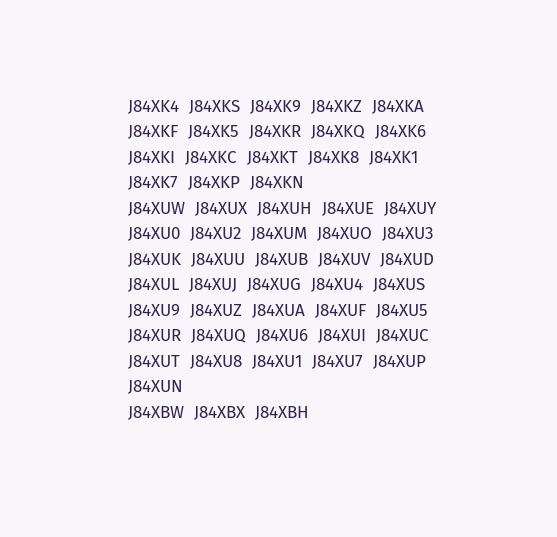J84XK4  J84XKS  J84XK9  J84XKZ  J84XKA  J84XKF  J84XK5  J84XKR  J84XKQ  J84XK6  J84XKI  J84XKC  J84XKT  J84XK8  J84XK1  J84XK7  J84XKP  J84XKN
J84XUW  J84XUX  J84XUH  J84XUE  J84XUY  J84XU0  J84XU2  J84XUM  J84XUO  J84XU3  J84XUK  J84XUU  J84XUB  J84XUV  J84XUD  J84XUL  J84XUJ  J84XUG  J84XU4  J84XUS  J84XU9  J84XUZ  J84XUA  J84XUF  J84XU5  J84XUR  J84XUQ  J84XU6  J84XUI  J84XUC  J84XUT  J84XU8  J84XU1  J84XU7  J84XUP  J84XUN
J84XBW  J84XBX  J84XBH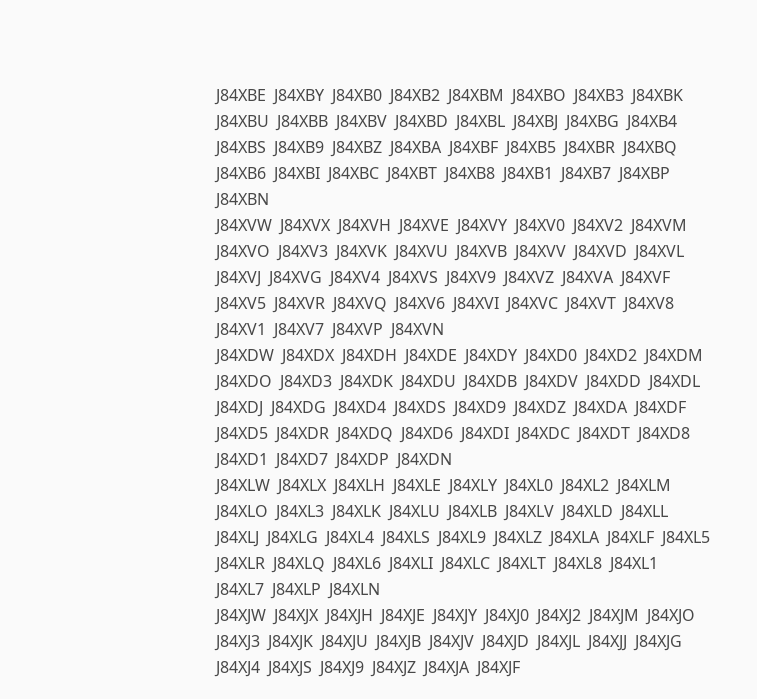J84XBE  J84XBY  J84XB0  J84XB2  J84XBM  J84XBO  J84XB3  J84XBK  J84XBU  J84XBB  J84XBV  J84XBD  J84XBL  J84XBJ  J84XBG  J84XB4  J84XBS  J84XB9  J84XBZ  J84XBA  J84XBF  J84XB5  J84XBR  J84XBQ  J84XB6  J84XBI  J84XBC  J84XBT  J84XB8  J84XB1  J84XB7  J84XBP  J84XBN
J84XVW  J84XVX  J84XVH  J84XVE  J84XVY  J84XV0  J84XV2  J84XVM  J84XVO  J84XV3  J84XVK  J84XVU  J84XVB  J84XVV  J84XVD  J84XVL  J84XVJ  J84XVG  J84XV4  J84XVS  J84XV9  J84XVZ  J84XVA  J84XVF  J84XV5  J84XVR  J84XVQ  J84XV6  J84XVI  J84XVC  J84XVT  J84XV8  J84XV1  J84XV7  J84XVP  J84XVN
J84XDW  J84XDX  J84XDH  J84XDE  J84XDY  J84XD0  J84XD2  J84XDM  J84XDO  J84XD3  J84XDK  J84XDU  J84XDB  J84XDV  J84XDD  J84XDL  J84XDJ  J84XDG  J84XD4  J84XDS  J84XD9  J84XDZ  J84XDA  J84XDF  J84XD5  J84XDR  J84XDQ  J84XD6  J84XDI  J84XDC  J84XDT  J84XD8  J84XD1  J84XD7  J84XDP  J84XDN
J84XLW  J84XLX  J84XLH  J84XLE  J84XLY  J84XL0  J84XL2  J84XLM  J84XLO  J84XL3  J84XLK  J84XLU  J84XLB  J84XLV  J84XLD  J84XLL  J84XLJ  J84XLG  J84XL4  J84XLS  J84XL9  J84XLZ  J84XLA  J84XLF  J84XL5  J84XLR  J84XLQ  J84XL6  J84XLI  J84XLC  J84XLT  J84XL8  J84XL1  J84XL7  J84XLP  J84XLN
J84XJW  J84XJX  J84XJH  J84XJE  J84XJY  J84XJ0  J84XJ2  J84XJM  J84XJO  J84XJ3  J84XJK  J84XJU  J84XJB  J84XJV  J84XJD  J84XJL  J84XJJ  J84XJG  J84XJ4  J84XJS  J84XJ9  J84XJZ  J84XJA  J84XJF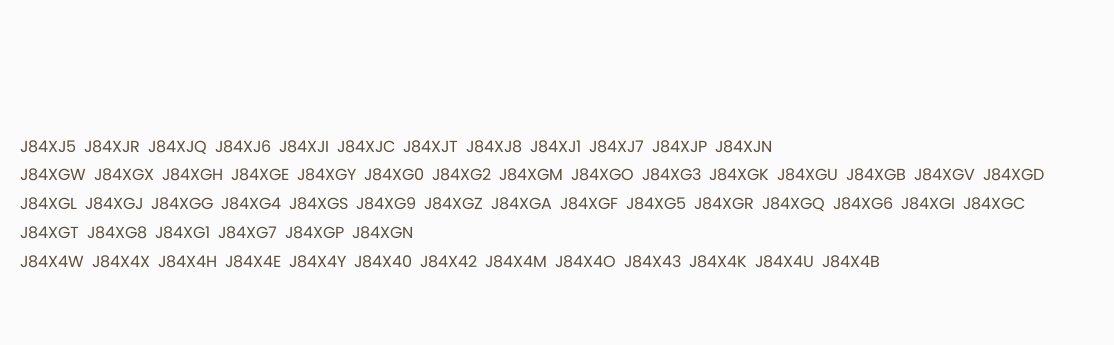J84XJ5  J84XJR  J84XJQ  J84XJ6  J84XJI  J84XJC  J84XJT  J84XJ8  J84XJ1  J84XJ7  J84XJP  J84XJN
J84XGW  J84XGX  J84XGH  J84XGE  J84XGY  J84XG0  J84XG2  J84XGM  J84XGO  J84XG3  J84XGK  J84XGU  J84XGB  J84XGV  J84XGD  J84XGL  J84XGJ  J84XGG  J84XG4  J84XGS  J84XG9  J84XGZ  J84XGA  J84XGF  J84XG5  J84XGR  J84XGQ  J84XG6  J84XGI  J84XGC  J84XGT  J84XG8  J84XG1  J84XG7  J84XGP  J84XGN
J84X4W  J84X4X  J84X4H  J84X4E  J84X4Y  J84X40  J84X42  J84X4M  J84X4O  J84X43  J84X4K  J84X4U  J84X4B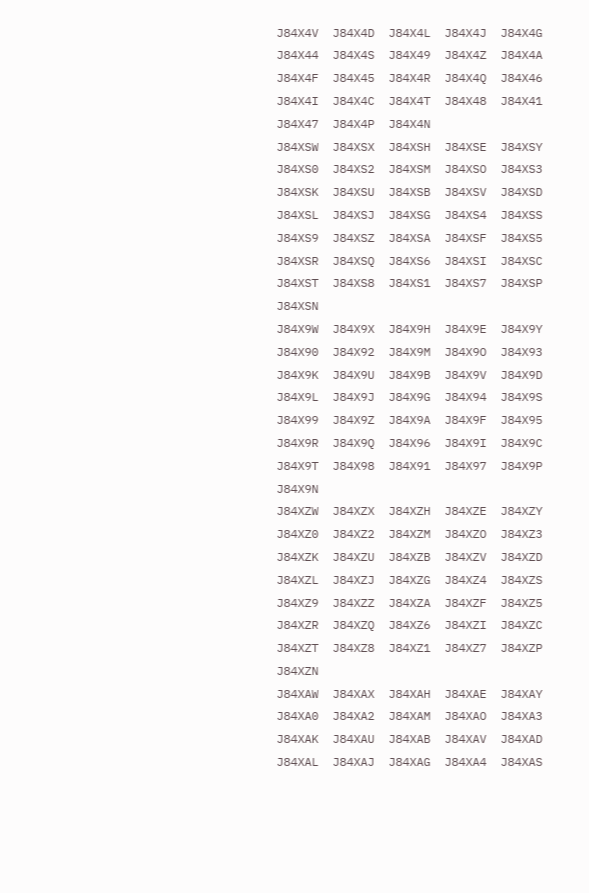J84X4V  J84X4D  J84X4L  J84X4J  J84X4G  J84X44  J84X4S  J84X49  J84X4Z  J84X4A  J84X4F  J84X45  J84X4R  J84X4Q  J84X46  J84X4I  J84X4C  J84X4T  J84X48  J84X41  J84X47  J84X4P  J84X4N
J84XSW  J84XSX  J84XSH  J84XSE  J84XSY  J84XS0  J84XS2  J84XSM  J84XSO  J84XS3  J84XSK  J84XSU  J84XSB  J84XSV  J84XSD  J84XSL  J84XSJ  J84XSG  J84XS4  J84XSS  J84XS9  J84XSZ  J84XSA  J84XSF  J84XS5  J84XSR  J84XSQ  J84XS6  J84XSI  J84XSC  J84XST  J84XS8  J84XS1  J84XS7  J84XSP  J84XSN
J84X9W  J84X9X  J84X9H  J84X9E  J84X9Y  J84X90  J84X92  J84X9M  J84X9O  J84X93  J84X9K  J84X9U  J84X9B  J84X9V  J84X9D  J84X9L  J84X9J  J84X9G  J84X94  J84X9S  J84X99  J84X9Z  J84X9A  J84X9F  J84X95  J84X9R  J84X9Q  J84X96  J84X9I  J84X9C  J84X9T  J84X98  J84X91  J84X97  J84X9P  J84X9N
J84XZW  J84XZX  J84XZH  J84XZE  J84XZY  J84XZ0  J84XZ2  J84XZM  J84XZO  J84XZ3  J84XZK  J84XZU  J84XZB  J84XZV  J84XZD  J84XZL  J84XZJ  J84XZG  J84XZ4  J84XZS  J84XZ9  J84XZZ  J84XZA  J84XZF  J84XZ5  J84XZR  J84XZQ  J84XZ6  J84XZI  J84XZC  J84XZT  J84XZ8  J84XZ1  J84XZ7  J84XZP  J84XZN
J84XAW  J84XAX  J84XAH  J84XAE  J84XAY  J84XA0  J84XA2  J84XAM  J84XAO  J84XA3  J84XAK  J84XAU  J84XAB  J84XAV  J84XAD  J84XAL  J84XAJ  J84XAG  J84XA4  J84XAS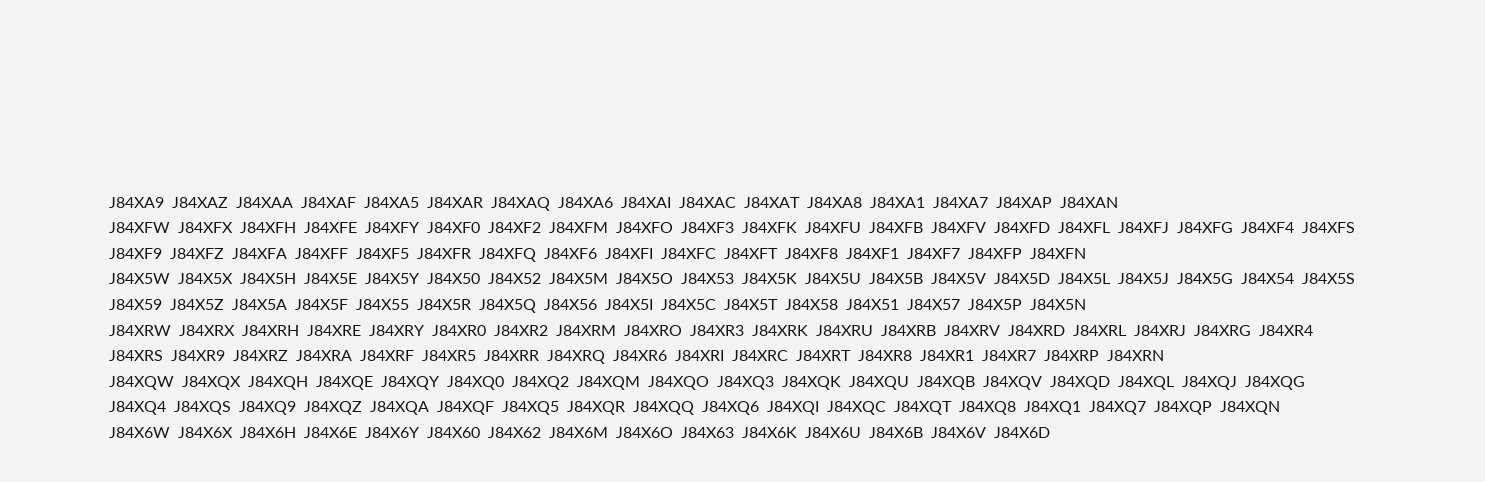J84XA9  J84XAZ  J84XAA  J84XAF  J84XA5  J84XAR  J84XAQ  J84XA6  J84XAI  J84XAC  J84XAT  J84XA8  J84XA1  J84XA7  J84XAP  J84XAN
J84XFW  J84XFX  J84XFH  J84XFE  J84XFY  J84XF0  J84XF2  J84XFM  J84XFO  J84XF3  J84XFK  J84XFU  J84XFB  J84XFV  J84XFD  J84XFL  J84XFJ  J84XFG  J84XF4  J84XFS  J84XF9  J84XFZ  J84XFA  J84XFF  J84XF5  J84XFR  J84XFQ  J84XF6  J84XFI  J84XFC  J84XFT  J84XF8  J84XF1  J84XF7  J84XFP  J84XFN
J84X5W  J84X5X  J84X5H  J84X5E  J84X5Y  J84X50  J84X52  J84X5M  J84X5O  J84X53  J84X5K  J84X5U  J84X5B  J84X5V  J84X5D  J84X5L  J84X5J  J84X5G  J84X54  J84X5S  J84X59  J84X5Z  J84X5A  J84X5F  J84X55  J84X5R  J84X5Q  J84X56  J84X5I  J84X5C  J84X5T  J84X58  J84X51  J84X57  J84X5P  J84X5N
J84XRW  J84XRX  J84XRH  J84XRE  J84XRY  J84XR0  J84XR2  J84XRM  J84XRO  J84XR3  J84XRK  J84XRU  J84XRB  J84XRV  J84XRD  J84XRL  J84XRJ  J84XRG  J84XR4  J84XRS  J84XR9  J84XRZ  J84XRA  J84XRF  J84XR5  J84XRR  J84XRQ  J84XR6  J84XRI  J84XRC  J84XRT  J84XR8  J84XR1  J84XR7  J84XRP  J84XRN
J84XQW  J84XQX  J84XQH  J84XQE  J84XQY  J84XQ0  J84XQ2  J84XQM  J84XQO  J84XQ3  J84XQK  J84XQU  J84XQB  J84XQV  J84XQD  J84XQL  J84XQJ  J84XQG  J84XQ4  J84XQS  J84XQ9  J84XQZ  J84XQA  J84XQF  J84XQ5  J84XQR  J84XQQ  J84XQ6  J84XQI  J84XQC  J84XQT  J84XQ8  J84XQ1  J84XQ7  J84XQP  J84XQN
J84X6W  J84X6X  J84X6H  J84X6E  J84X6Y  J84X60  J84X62  J84X6M  J84X6O  J84X63  J84X6K  J84X6U  J84X6B  J84X6V  J84X6D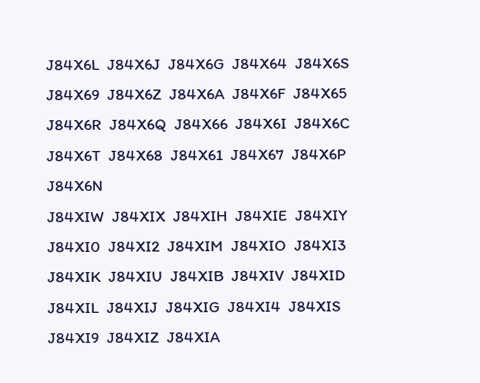J84X6L  J84X6J  J84X6G  J84X64  J84X6S  J84X69  J84X6Z  J84X6A  J84X6F  J84X65  J84X6R  J84X6Q  J84X66  J84X6I  J84X6C  J84X6T  J84X68  J84X61  J84X67  J84X6P  J84X6N
J84XIW  J84XIX  J84XIH  J84XIE  J84XIY  J84XI0  J84XI2  J84XIM  J84XIO  J84XI3  J84XIK  J84XIU  J84XIB  J84XIV  J84XID  J84XIL  J84XIJ  J84XIG  J84XI4  J84XIS  J84XI9  J84XIZ  J84XIA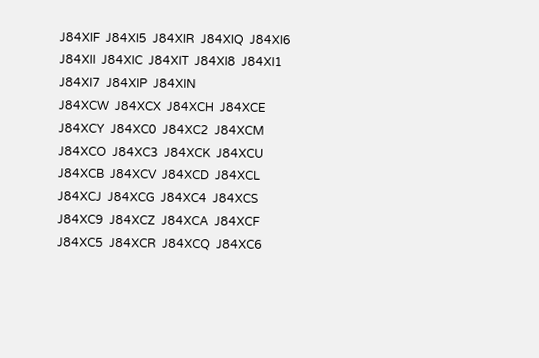J84XIF  J84XI5  J84XIR  J84XIQ  J84XI6  J84XII  J84XIC  J84XIT  J84XI8  J84XI1  J84XI7  J84XIP  J84XIN
J84XCW  J84XCX  J84XCH  J84XCE  J84XCY  J84XC0  J84XC2  J84XCM  J84XCO  J84XC3  J84XCK  J84XCU  J84XCB  J84XCV  J84XCD  J84XCL  J84XCJ  J84XCG  J84XC4  J84XCS  J84XC9  J84XCZ  J84XCA  J84XCF  J84XC5  J84XCR  J84XCQ  J84XC6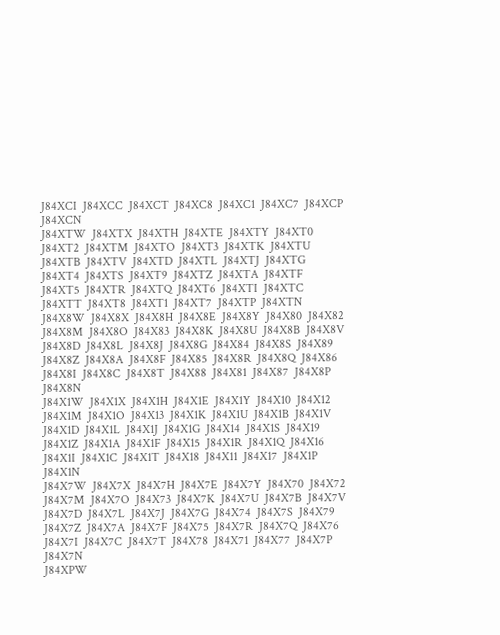J84XCI  J84XCC  J84XCT  J84XC8  J84XC1  J84XC7  J84XCP  J84XCN
J84XTW  J84XTX  J84XTH  J84XTE  J84XTY  J84XT0  J84XT2  J84XTM  J84XTO  J84XT3  J84XTK  J84XTU  J84XTB  J84XTV  J84XTD  J84XTL  J84XTJ  J84XTG  J84XT4  J84XTS  J84XT9  J84XTZ  J84XTA  J84XTF  J84XT5  J84XTR  J84XTQ  J84XT6  J84XTI  J84XTC  J84XTT  J84XT8  J84XT1  J84XT7  J84XTP  J84XTN
J84X8W  J84X8X  J84X8H  J84X8E  J84X8Y  J84X80  J84X82  J84X8M  J84X8O  J84X83  J84X8K  J84X8U  J84X8B  J84X8V  J84X8D  J84X8L  J84X8J  J84X8G  J84X84  J84X8S  J84X89  J84X8Z  J84X8A  J84X8F  J84X85  J84X8R  J84X8Q  J84X86  J84X8I  J84X8C  J84X8T  J84X88  J84X81  J84X87  J84X8P  J84X8N
J84X1W  J84X1X  J84X1H  J84X1E  J84X1Y  J84X10  J84X12  J84X1M  J84X1O  J84X13  J84X1K  J84X1U  J84X1B  J84X1V  J84X1D  J84X1L  J84X1J  J84X1G  J84X14  J84X1S  J84X19  J84X1Z  J84X1A  J84X1F  J84X15  J84X1R  J84X1Q  J84X16  J84X1I  J84X1C  J84X1T  J84X18  J84X11  J84X17  J84X1P  J84X1N
J84X7W  J84X7X  J84X7H  J84X7E  J84X7Y  J84X70  J84X72  J84X7M  J84X7O  J84X73  J84X7K  J84X7U  J84X7B  J84X7V  J84X7D  J84X7L  J84X7J  J84X7G  J84X74  J84X7S  J84X79  J84X7Z  J84X7A  J84X7F  J84X75  J84X7R  J84X7Q  J84X76  J84X7I  J84X7C  J84X7T  J84X78  J84X71  J84X77  J84X7P  J84X7N
J84XPW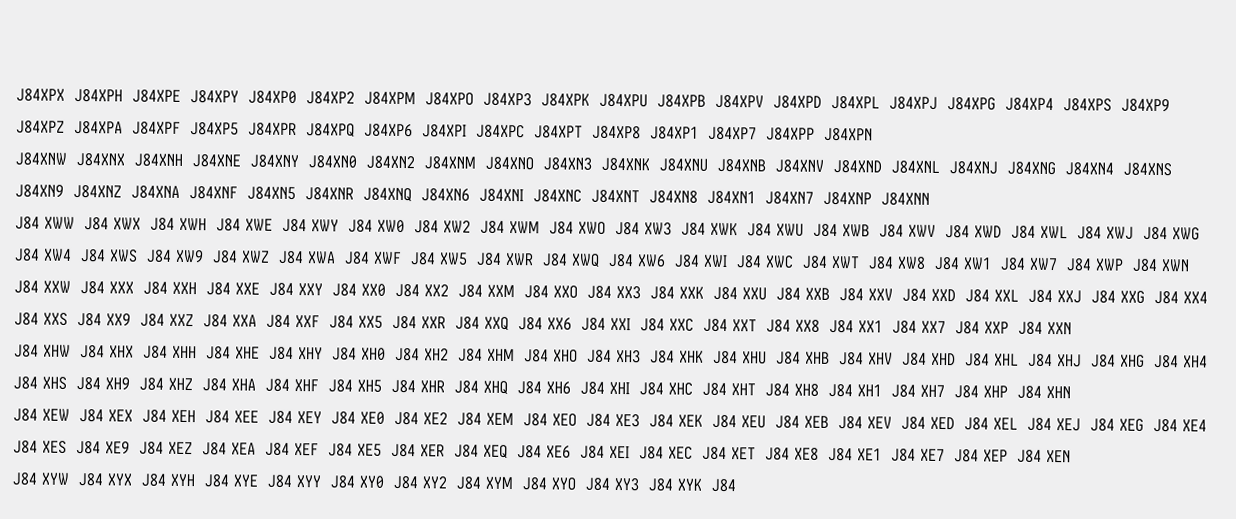J84XPX  J84XPH  J84XPE  J84XPY  J84XP0  J84XP2  J84XPM  J84XPO  J84XP3  J84XPK  J84XPU  J84XPB  J84XPV  J84XPD  J84XPL  J84XPJ  J84XPG  J84XP4  J84XPS  J84XP9  J84XPZ  J84XPA  J84XPF  J84XP5  J84XPR  J84XPQ  J84XP6  J84XPI  J84XPC  J84XPT  J84XP8  J84XP1  J84XP7  J84XPP  J84XPN
J84XNW  J84XNX  J84XNH  J84XNE  J84XNY  J84XN0  J84XN2  J84XNM  J84XNO  J84XN3  J84XNK  J84XNU  J84XNB  J84XNV  J84XND  J84XNL  J84XNJ  J84XNG  J84XN4  J84XNS  J84XN9  J84XNZ  J84XNA  J84XNF  J84XN5  J84XNR  J84XNQ  J84XN6  J84XNI  J84XNC  J84XNT  J84XN8  J84XN1  J84XN7  J84XNP  J84XNN
J84 XWW  J84 XWX  J84 XWH  J84 XWE  J84 XWY  J84 XW0  J84 XW2  J84 XWM  J84 XWO  J84 XW3  J84 XWK  J84 XWU  J84 XWB  J84 XWV  J84 XWD  J84 XWL  J84 XWJ  J84 XWG  J84 XW4  J84 XWS  J84 XW9  J84 XWZ  J84 XWA  J84 XWF  J84 XW5  J84 XWR  J84 XWQ  J84 XW6  J84 XWI  J84 XWC  J84 XWT  J84 XW8  J84 XW1  J84 XW7  J84 XWP  J84 XWN
J84 XXW  J84 XXX  J84 XXH  J84 XXE  J84 XXY  J84 XX0  J84 XX2  J84 XXM  J84 XXO  J84 XX3  J84 XXK  J84 XXU  J84 XXB  J84 XXV  J84 XXD  J84 XXL  J84 XXJ  J84 XXG  J84 XX4  J84 XXS  J84 XX9  J84 XXZ  J84 XXA  J84 XXF  J84 XX5  J84 XXR  J84 XXQ  J84 XX6  J84 XXI  J84 XXC  J84 XXT  J84 XX8  J84 XX1  J84 XX7  J84 XXP  J84 XXN
J84 XHW  J84 XHX  J84 XHH  J84 XHE  J84 XHY  J84 XH0  J84 XH2  J84 XHM  J84 XHO  J84 XH3  J84 XHK  J84 XHU  J84 XHB  J84 XHV  J84 XHD  J84 XHL  J84 XHJ  J84 XHG  J84 XH4  J84 XHS  J84 XH9  J84 XHZ  J84 XHA  J84 XHF  J84 XH5  J84 XHR  J84 XHQ  J84 XH6  J84 XHI  J84 XHC  J84 XHT  J84 XH8  J84 XH1  J84 XH7  J84 XHP  J84 XHN
J84 XEW  J84 XEX  J84 XEH  J84 XEE  J84 XEY  J84 XE0  J84 XE2  J84 XEM  J84 XEO  J84 XE3  J84 XEK  J84 XEU  J84 XEB  J84 XEV  J84 XED  J84 XEL  J84 XEJ  J84 XEG  J84 XE4  J84 XES  J84 XE9  J84 XEZ  J84 XEA  J84 XEF  J84 XE5  J84 XER  J84 XEQ  J84 XE6  J84 XEI  J84 XEC  J84 XET  J84 XE8  J84 XE1  J84 XE7  J84 XEP  J84 XEN
J84 XYW  J84 XYX  J84 XYH  J84 XYE  J84 XYY  J84 XY0  J84 XY2  J84 XYM  J84 XYO  J84 XY3  J84 XYK  J84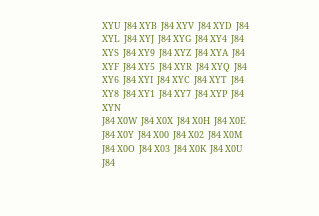XYU  J84 XYB  J84 XYV  J84 XYD  J84 XYL  J84 XYJ  J84 XYG  J84 XY4  J84 XYS  J84 XY9  J84 XYZ  J84 XYA  J84 XYF  J84 XY5  J84 XYR  J84 XYQ  J84 XY6  J84 XYI  J84 XYC  J84 XYT  J84 XY8  J84 XY1  J84 XY7  J84 XYP  J84 XYN
J84 X0W  J84 X0X  J84 X0H  J84 X0E  J84 X0Y  J84 X00  J84 X02  J84 X0M  J84 X0O  J84 X03  J84 X0K  J84 X0U  J84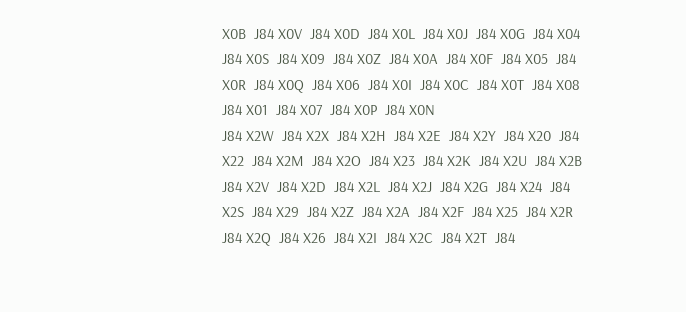X0B  J84 X0V  J84 X0D  J84 X0L  J84 X0J  J84 X0G  J84 X04  J84 X0S  J84 X09  J84 X0Z  J84 X0A  J84 X0F  J84 X05  J84 X0R  J84 X0Q  J84 X06  J84 X0I  J84 X0C  J84 X0T  J84 X08  J84 X01  J84 X07  J84 X0P  J84 X0N
J84 X2W  J84 X2X  J84 X2H  J84 X2E  J84 X2Y  J84 X20  J84 X22  J84 X2M  J84 X2O  J84 X23  J84 X2K  J84 X2U  J84 X2B  J84 X2V  J84 X2D  J84 X2L  J84 X2J  J84 X2G  J84 X24  J84 X2S  J84 X29  J84 X2Z  J84 X2A  J84 X2F  J84 X25  J84 X2R  J84 X2Q  J84 X26  J84 X2I  J84 X2C  J84 X2T  J84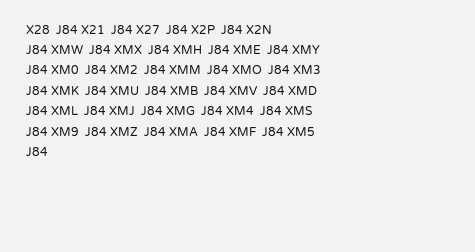X28  J84 X21  J84 X27  J84 X2P  J84 X2N
J84 XMW  J84 XMX  J84 XMH  J84 XME  J84 XMY  J84 XM0  J84 XM2  J84 XMM  J84 XMO  J84 XM3  J84 XMK  J84 XMU  J84 XMB  J84 XMV  J84 XMD  J84 XML  J84 XMJ  J84 XMG  J84 XM4  J84 XMS  J84 XM9  J84 XMZ  J84 XMA  J84 XMF  J84 XM5  J84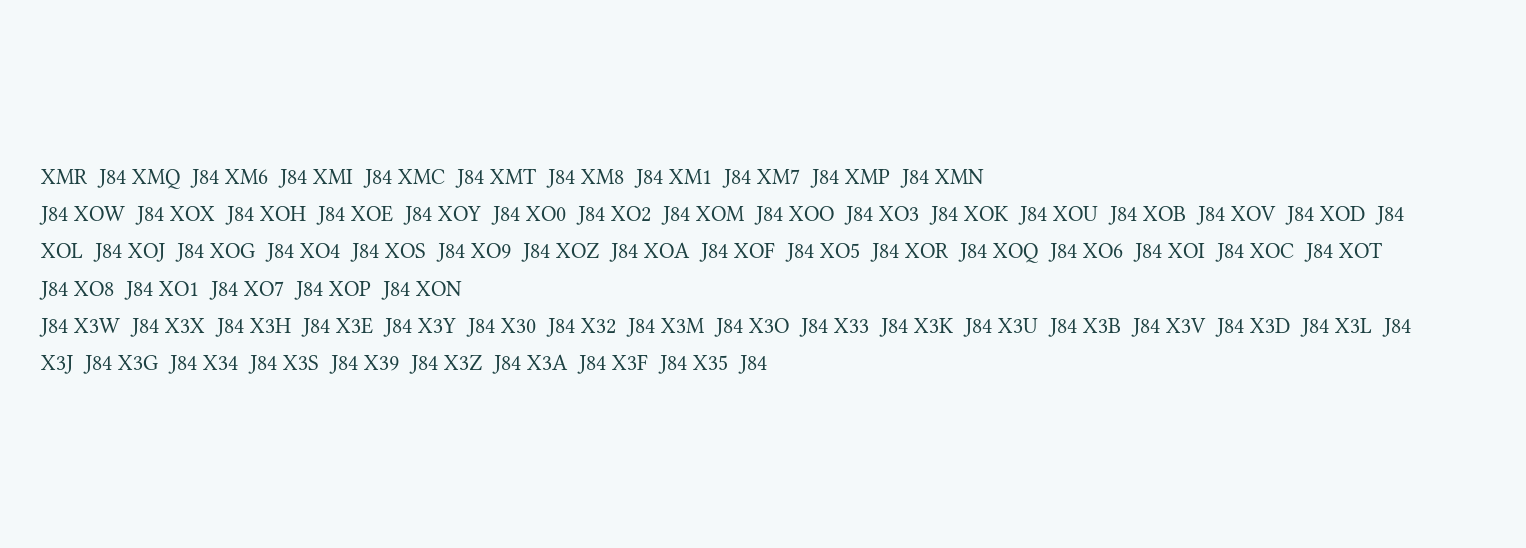XMR  J84 XMQ  J84 XM6  J84 XMI  J84 XMC  J84 XMT  J84 XM8  J84 XM1  J84 XM7  J84 XMP  J84 XMN
J84 XOW  J84 XOX  J84 XOH  J84 XOE  J84 XOY  J84 XO0  J84 XO2  J84 XOM  J84 XOO  J84 XO3  J84 XOK  J84 XOU  J84 XOB  J84 XOV  J84 XOD  J84 XOL  J84 XOJ  J84 XOG  J84 XO4  J84 XOS  J84 XO9  J84 XOZ  J84 XOA  J84 XOF  J84 XO5  J84 XOR  J84 XOQ  J84 XO6  J84 XOI  J84 XOC  J84 XOT  J84 XO8  J84 XO1  J84 XO7  J84 XOP  J84 XON
J84 X3W  J84 X3X  J84 X3H  J84 X3E  J84 X3Y  J84 X30  J84 X32  J84 X3M  J84 X3O  J84 X33  J84 X3K  J84 X3U  J84 X3B  J84 X3V  J84 X3D  J84 X3L  J84 X3J  J84 X3G  J84 X34  J84 X3S  J84 X39  J84 X3Z  J84 X3A  J84 X3F  J84 X35  J84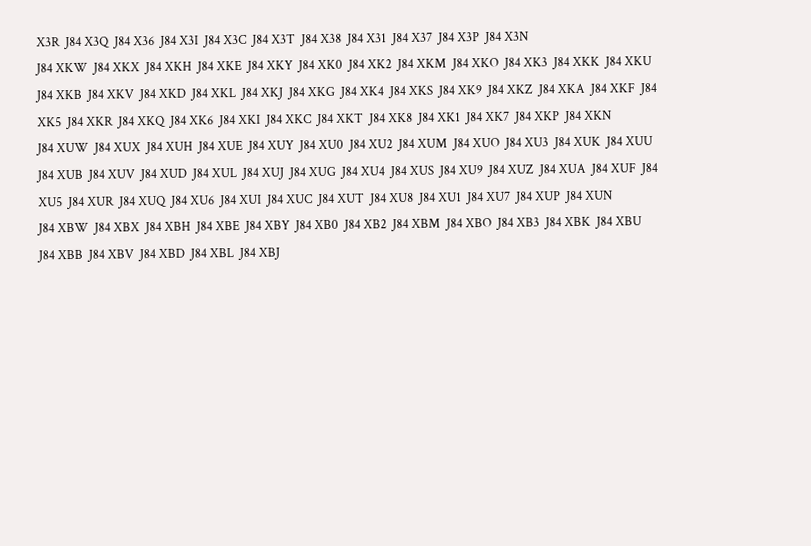X3R  J84 X3Q  J84 X36  J84 X3I  J84 X3C  J84 X3T  J84 X38  J84 X31  J84 X37  J84 X3P  J84 X3N
J84 XKW  J84 XKX  J84 XKH  J84 XKE  J84 XKY  J84 XK0  J84 XK2  J84 XKM  J84 XKO  J84 XK3  J84 XKK  J84 XKU  J84 XKB  J84 XKV  J84 XKD  J84 XKL  J84 XKJ  J84 XKG  J84 XK4  J84 XKS  J84 XK9  J84 XKZ  J84 XKA  J84 XKF  J84 XK5  J84 XKR  J84 XKQ  J84 XK6  J84 XKI  J84 XKC  J84 XKT  J84 XK8  J84 XK1  J84 XK7  J84 XKP  J84 XKN
J84 XUW  J84 XUX  J84 XUH  J84 XUE  J84 XUY  J84 XU0  J84 XU2  J84 XUM  J84 XUO  J84 XU3  J84 XUK  J84 XUU  J84 XUB  J84 XUV  J84 XUD  J84 XUL  J84 XUJ  J84 XUG  J84 XU4  J84 XUS  J84 XU9  J84 XUZ  J84 XUA  J84 XUF  J84 XU5  J84 XUR  J84 XUQ  J84 XU6  J84 XUI  J84 XUC  J84 XUT  J84 XU8  J84 XU1  J84 XU7  J84 XUP  J84 XUN
J84 XBW  J84 XBX  J84 XBH  J84 XBE  J84 XBY  J84 XB0  J84 XB2  J84 XBM  J84 XBO  J84 XB3  J84 XBK  J84 XBU  J84 XBB  J84 XBV  J84 XBD  J84 XBL  J84 XBJ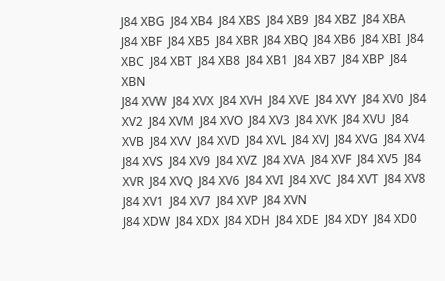J84 XBG  J84 XB4  J84 XBS  J84 XB9  J84 XBZ  J84 XBA  J84 XBF  J84 XB5  J84 XBR  J84 XBQ  J84 XB6  J84 XBI  J84 XBC  J84 XBT  J84 XB8  J84 XB1  J84 XB7  J84 XBP  J84 XBN
J84 XVW  J84 XVX  J84 XVH  J84 XVE  J84 XVY  J84 XV0  J84 XV2  J84 XVM  J84 XVO  J84 XV3  J84 XVK  J84 XVU  J84 XVB  J84 XVV  J84 XVD  J84 XVL  J84 XVJ  J84 XVG  J84 XV4  J84 XVS  J84 XV9  J84 XVZ  J84 XVA  J84 XVF  J84 XV5  J84 XVR  J84 XVQ  J84 XV6  J84 XVI  J84 XVC  J84 XVT  J84 XV8  J84 XV1  J84 XV7  J84 XVP  J84 XVN
J84 XDW  J84 XDX  J84 XDH  J84 XDE  J84 XDY  J84 XD0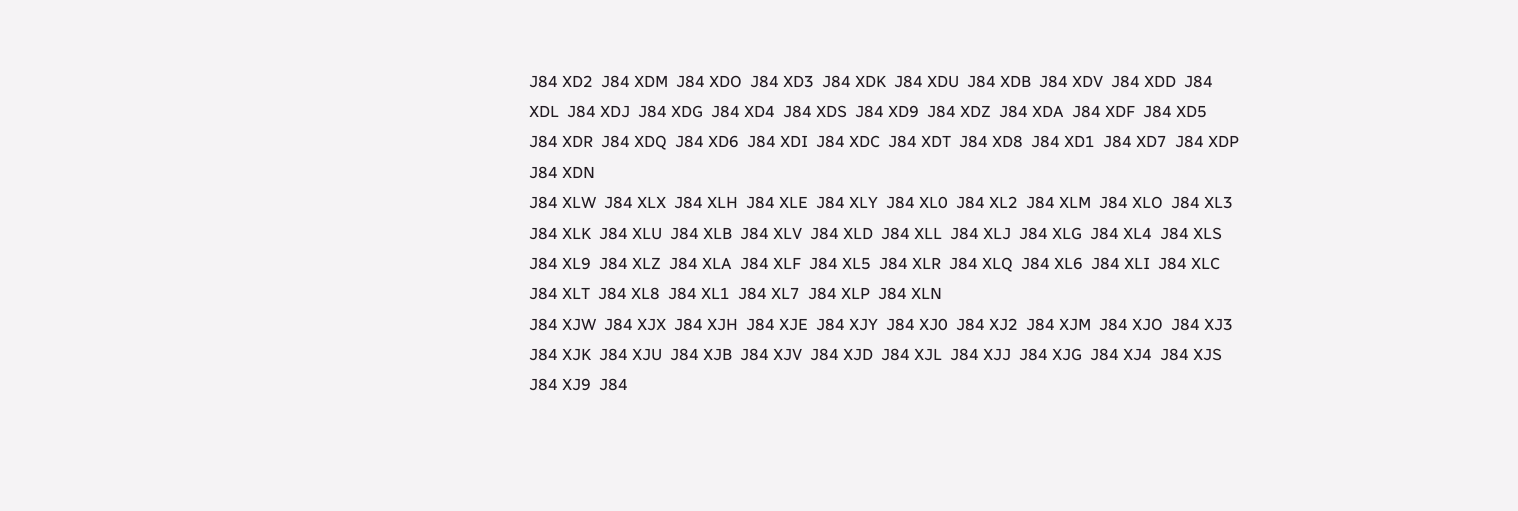J84 XD2  J84 XDM  J84 XDO  J84 XD3  J84 XDK  J84 XDU  J84 XDB  J84 XDV  J84 XDD  J84 XDL  J84 XDJ  J84 XDG  J84 XD4  J84 XDS  J84 XD9  J84 XDZ  J84 XDA  J84 XDF  J84 XD5  J84 XDR  J84 XDQ  J84 XD6  J84 XDI  J84 XDC  J84 XDT  J84 XD8  J84 XD1  J84 XD7  J84 XDP  J84 XDN
J84 XLW  J84 XLX  J84 XLH  J84 XLE  J84 XLY  J84 XL0  J84 XL2  J84 XLM  J84 XLO  J84 XL3  J84 XLK  J84 XLU  J84 XLB  J84 XLV  J84 XLD  J84 XLL  J84 XLJ  J84 XLG  J84 XL4  J84 XLS  J84 XL9  J84 XLZ  J84 XLA  J84 XLF  J84 XL5  J84 XLR  J84 XLQ  J84 XL6  J84 XLI  J84 XLC  J84 XLT  J84 XL8  J84 XL1  J84 XL7  J84 XLP  J84 XLN
J84 XJW  J84 XJX  J84 XJH  J84 XJE  J84 XJY  J84 XJ0  J84 XJ2  J84 XJM  J84 XJO  J84 XJ3  J84 XJK  J84 XJU  J84 XJB  J84 XJV  J84 XJD  J84 XJL  J84 XJJ  J84 XJG  J84 XJ4  J84 XJS  J84 XJ9  J84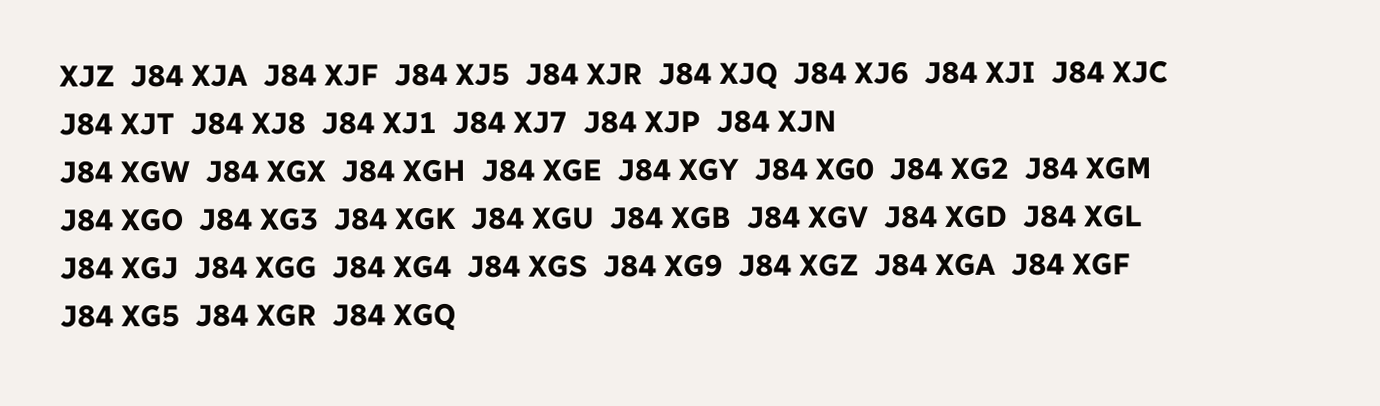XJZ  J84 XJA  J84 XJF  J84 XJ5  J84 XJR  J84 XJQ  J84 XJ6  J84 XJI  J84 XJC  J84 XJT  J84 XJ8  J84 XJ1  J84 XJ7  J84 XJP  J84 XJN
J84 XGW  J84 XGX  J84 XGH  J84 XGE  J84 XGY  J84 XG0  J84 XG2  J84 XGM  J84 XGO  J84 XG3  J84 XGK  J84 XGU  J84 XGB  J84 XGV  J84 XGD  J84 XGL  J84 XGJ  J84 XGG  J84 XG4  J84 XGS  J84 XG9  J84 XGZ  J84 XGA  J84 XGF  J84 XG5  J84 XGR  J84 XGQ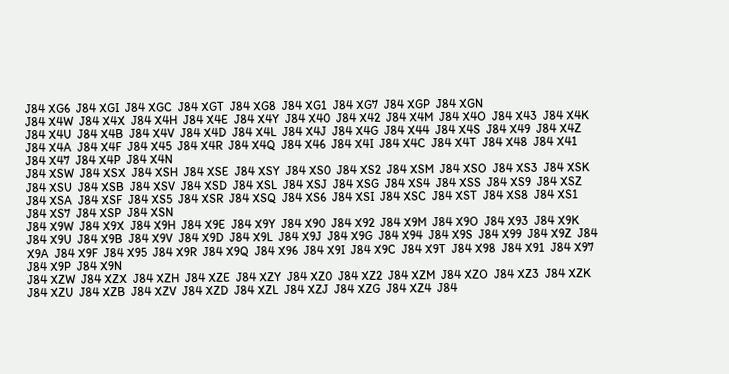J84 XG6  J84 XGI  J84 XGC  J84 XGT  J84 XG8  J84 XG1  J84 XG7  J84 XGP  J84 XGN
J84 X4W  J84 X4X  J84 X4H  J84 X4E  J84 X4Y  J84 X40  J84 X42  J84 X4M  J84 X4O  J84 X43  J84 X4K  J84 X4U  J84 X4B  J84 X4V  J84 X4D  J84 X4L  J84 X4J  J84 X4G  J84 X44  J84 X4S  J84 X49  J84 X4Z  J84 X4A  J84 X4F  J84 X45  J84 X4R  J84 X4Q  J84 X46  J84 X4I  J84 X4C  J84 X4T  J84 X48  J84 X41  J84 X47  J84 X4P  J84 X4N
J84 XSW  J84 XSX  J84 XSH  J84 XSE  J84 XSY  J84 XS0  J84 XS2  J84 XSM  J84 XSO  J84 XS3  J84 XSK  J84 XSU  J84 XSB  J84 XSV  J84 XSD  J84 XSL  J84 XSJ  J84 XSG  J84 XS4  J84 XSS  J84 XS9  J84 XSZ  J84 XSA  J84 XSF  J84 XS5  J84 XSR  J84 XSQ  J84 XS6  J84 XSI  J84 XSC  J84 XST  J84 XS8  J84 XS1  J84 XS7  J84 XSP  J84 XSN
J84 X9W  J84 X9X  J84 X9H  J84 X9E  J84 X9Y  J84 X90  J84 X92  J84 X9M  J84 X9O  J84 X93  J84 X9K  J84 X9U  J84 X9B  J84 X9V  J84 X9D  J84 X9L  J84 X9J  J84 X9G  J84 X94  J84 X9S  J84 X99  J84 X9Z  J84 X9A  J84 X9F  J84 X95  J84 X9R  J84 X9Q  J84 X96  J84 X9I  J84 X9C  J84 X9T  J84 X98  J84 X91  J84 X97  J84 X9P  J84 X9N
J84 XZW  J84 XZX  J84 XZH  J84 XZE  J84 XZY  J84 XZ0  J84 XZ2  J84 XZM  J84 XZO  J84 XZ3  J84 XZK  J84 XZU  J84 XZB  J84 XZV  J84 XZD  J84 XZL  J84 XZJ  J84 XZG  J84 XZ4  J84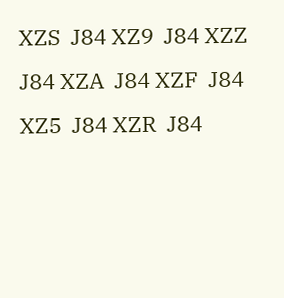XZS  J84 XZ9  J84 XZZ  J84 XZA  J84 XZF  J84 XZ5  J84 XZR  J84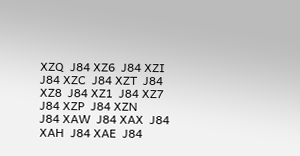XZQ  J84 XZ6  J84 XZI  J84 XZC  J84 XZT  J84 XZ8  J84 XZ1  J84 XZ7  J84 XZP  J84 XZN
J84 XAW  J84 XAX  J84 XAH  J84 XAE  J84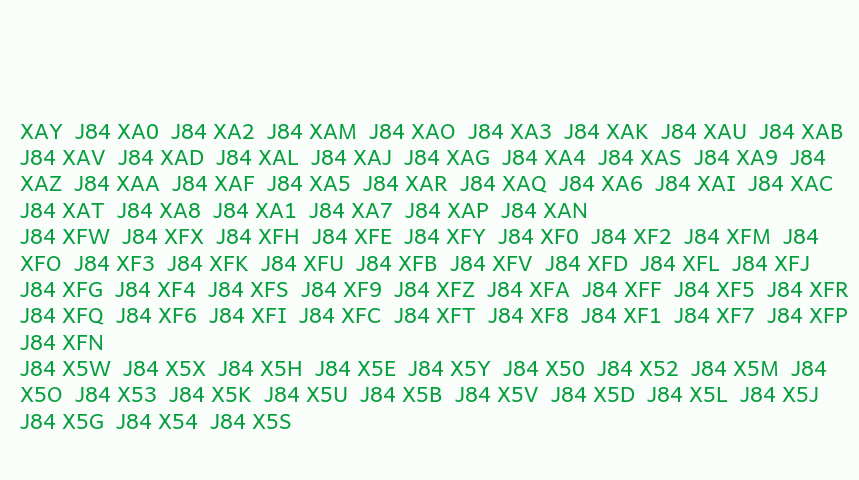XAY  J84 XA0  J84 XA2  J84 XAM  J84 XAO  J84 XA3  J84 XAK  J84 XAU  J84 XAB  J84 XAV  J84 XAD  J84 XAL  J84 XAJ  J84 XAG  J84 XA4  J84 XAS  J84 XA9  J84 XAZ  J84 XAA  J84 XAF  J84 XA5  J84 XAR  J84 XAQ  J84 XA6  J84 XAI  J84 XAC  J84 XAT  J84 XA8  J84 XA1  J84 XA7  J84 XAP  J84 XAN
J84 XFW  J84 XFX  J84 XFH  J84 XFE  J84 XFY  J84 XF0  J84 XF2  J84 XFM  J84 XFO  J84 XF3  J84 XFK  J84 XFU  J84 XFB  J84 XFV  J84 XFD  J84 XFL  J84 XFJ  J84 XFG  J84 XF4  J84 XFS  J84 XF9  J84 XFZ  J84 XFA  J84 XFF  J84 XF5  J84 XFR  J84 XFQ  J84 XF6  J84 XFI  J84 XFC  J84 XFT  J84 XF8  J84 XF1  J84 XF7  J84 XFP  J84 XFN
J84 X5W  J84 X5X  J84 X5H  J84 X5E  J84 X5Y  J84 X50  J84 X52  J84 X5M  J84 X5O  J84 X53  J84 X5K  J84 X5U  J84 X5B  J84 X5V  J84 X5D  J84 X5L  J84 X5J  J84 X5G  J84 X54  J84 X5S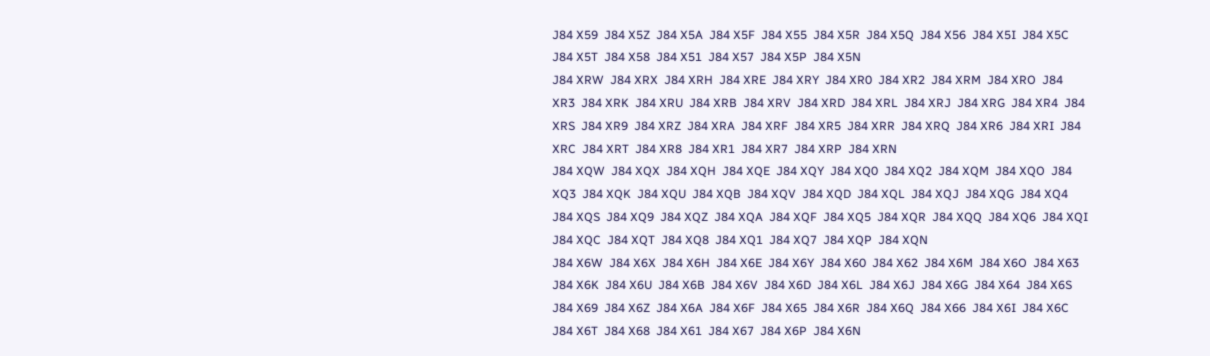J84 X59  J84 X5Z  J84 X5A  J84 X5F  J84 X55  J84 X5R  J84 X5Q  J84 X56  J84 X5I  J84 X5C  J84 X5T  J84 X58  J84 X51  J84 X57  J84 X5P  J84 X5N
J84 XRW  J84 XRX  J84 XRH  J84 XRE  J84 XRY  J84 XR0  J84 XR2  J84 XRM  J84 XRO  J84 XR3  J84 XRK  J84 XRU  J84 XRB  J84 XRV  J84 XRD  J84 XRL  J84 XRJ  J84 XRG  J84 XR4  J84 XRS  J84 XR9  J84 XRZ  J84 XRA  J84 XRF  J84 XR5  J84 XRR  J84 XRQ  J84 XR6  J84 XRI  J84 XRC  J84 XRT  J84 XR8  J84 XR1  J84 XR7  J84 XRP  J84 XRN
J84 XQW  J84 XQX  J84 XQH  J84 XQE  J84 XQY  J84 XQ0  J84 XQ2  J84 XQM  J84 XQO  J84 XQ3  J84 XQK  J84 XQU  J84 XQB  J84 XQV  J84 XQD  J84 XQL  J84 XQJ  J84 XQG  J84 XQ4  J84 XQS  J84 XQ9  J84 XQZ  J84 XQA  J84 XQF  J84 XQ5  J84 XQR  J84 XQQ  J84 XQ6  J84 XQI  J84 XQC  J84 XQT  J84 XQ8  J84 XQ1  J84 XQ7  J84 XQP  J84 XQN
J84 X6W  J84 X6X  J84 X6H  J84 X6E  J84 X6Y  J84 X60  J84 X62  J84 X6M  J84 X6O  J84 X63  J84 X6K  J84 X6U  J84 X6B  J84 X6V  J84 X6D  J84 X6L  J84 X6J  J84 X6G  J84 X64  J84 X6S  J84 X69  J84 X6Z  J84 X6A  J84 X6F  J84 X65  J84 X6R  J84 X6Q  J84 X66  J84 X6I  J84 X6C  J84 X6T  J84 X68  J84 X61  J84 X67  J84 X6P  J84 X6N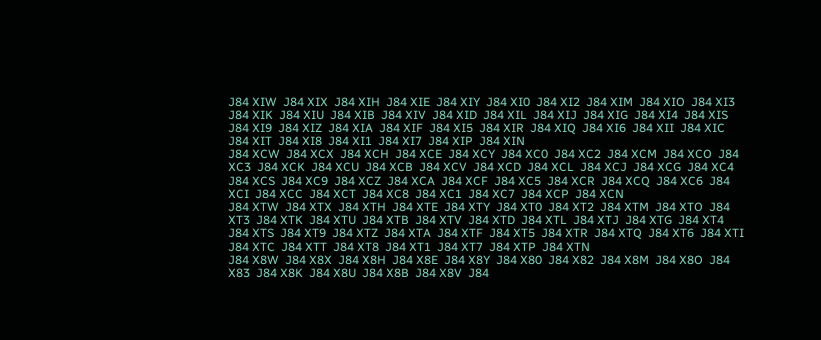J84 XIW  J84 XIX  J84 XIH  J84 XIE  J84 XIY  J84 XI0  J84 XI2  J84 XIM  J84 XIO  J84 XI3  J84 XIK  J84 XIU  J84 XIB  J84 XIV  J84 XID  J84 XIL  J84 XIJ  J84 XIG  J84 XI4  J84 XIS  J84 XI9  J84 XIZ  J84 XIA  J84 XIF  J84 XI5  J84 XIR  J84 XIQ  J84 XI6  J84 XII  J84 XIC  J84 XIT  J84 XI8  J84 XI1  J84 XI7  J84 XIP  J84 XIN
J84 XCW  J84 XCX  J84 XCH  J84 XCE  J84 XCY  J84 XC0  J84 XC2  J84 XCM  J84 XCO  J84 XC3  J84 XCK  J84 XCU  J84 XCB  J84 XCV  J84 XCD  J84 XCL  J84 XCJ  J84 XCG  J84 XC4  J84 XCS  J84 XC9  J84 XCZ  J84 XCA  J84 XCF  J84 XC5  J84 XCR  J84 XCQ  J84 XC6  J84 XCI  J84 XCC  J84 XCT  J84 XC8  J84 XC1  J84 XC7  J84 XCP  J84 XCN
J84 XTW  J84 XTX  J84 XTH  J84 XTE  J84 XTY  J84 XT0  J84 XT2  J84 XTM  J84 XTO  J84 XT3  J84 XTK  J84 XTU  J84 XTB  J84 XTV  J84 XTD  J84 XTL  J84 XTJ  J84 XTG  J84 XT4  J84 XTS  J84 XT9  J84 XTZ  J84 XTA  J84 XTF  J84 XT5  J84 XTR  J84 XTQ  J84 XT6  J84 XTI  J84 XTC  J84 XTT  J84 XT8  J84 XT1  J84 XT7  J84 XTP  J84 XTN
J84 X8W  J84 X8X  J84 X8H  J84 X8E  J84 X8Y  J84 X80  J84 X82  J84 X8M  J84 X8O  J84 X83  J84 X8K  J84 X8U  J84 X8B  J84 X8V  J84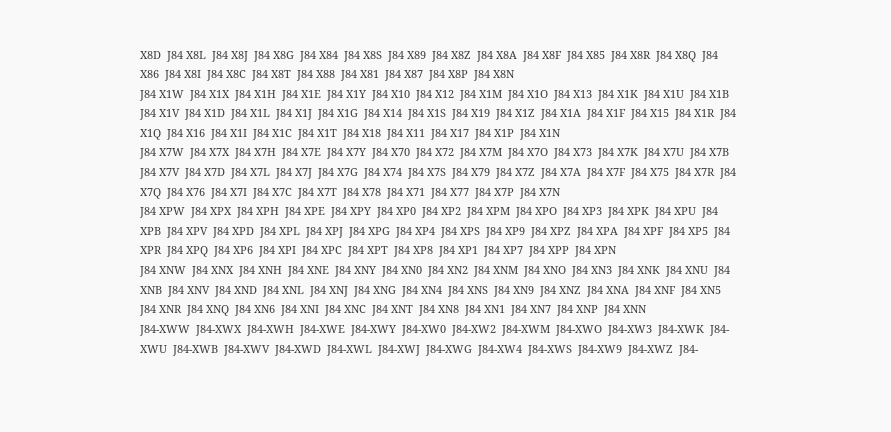X8D  J84 X8L  J84 X8J  J84 X8G  J84 X84  J84 X8S  J84 X89  J84 X8Z  J84 X8A  J84 X8F  J84 X85  J84 X8R  J84 X8Q  J84 X86  J84 X8I  J84 X8C  J84 X8T  J84 X88  J84 X81  J84 X87  J84 X8P  J84 X8N
J84 X1W  J84 X1X  J84 X1H  J84 X1E  J84 X1Y  J84 X10  J84 X12  J84 X1M  J84 X1O  J84 X13  J84 X1K  J84 X1U  J84 X1B  J84 X1V  J84 X1D  J84 X1L  J84 X1J  J84 X1G  J84 X14  J84 X1S  J84 X19  J84 X1Z  J84 X1A  J84 X1F  J84 X15  J84 X1R  J84 X1Q  J84 X16  J84 X1I  J84 X1C  J84 X1T  J84 X18  J84 X11  J84 X17  J84 X1P  J84 X1N
J84 X7W  J84 X7X  J84 X7H  J84 X7E  J84 X7Y  J84 X70  J84 X72  J84 X7M  J84 X7O  J84 X73  J84 X7K  J84 X7U  J84 X7B  J84 X7V  J84 X7D  J84 X7L  J84 X7J  J84 X7G  J84 X74  J84 X7S  J84 X79  J84 X7Z  J84 X7A  J84 X7F  J84 X75  J84 X7R  J84 X7Q  J84 X76  J84 X7I  J84 X7C  J84 X7T  J84 X78  J84 X71  J84 X77  J84 X7P  J84 X7N
J84 XPW  J84 XPX  J84 XPH  J84 XPE  J84 XPY  J84 XP0  J84 XP2  J84 XPM  J84 XPO  J84 XP3  J84 XPK  J84 XPU  J84 XPB  J84 XPV  J84 XPD  J84 XPL  J84 XPJ  J84 XPG  J84 XP4  J84 XPS  J84 XP9  J84 XPZ  J84 XPA  J84 XPF  J84 XP5  J84 XPR  J84 XPQ  J84 XP6  J84 XPI  J84 XPC  J84 XPT  J84 XP8  J84 XP1  J84 XP7  J84 XPP  J84 XPN
J84 XNW  J84 XNX  J84 XNH  J84 XNE  J84 XNY  J84 XN0  J84 XN2  J84 XNM  J84 XNO  J84 XN3  J84 XNK  J84 XNU  J84 XNB  J84 XNV  J84 XND  J84 XNL  J84 XNJ  J84 XNG  J84 XN4  J84 XNS  J84 XN9  J84 XNZ  J84 XNA  J84 XNF  J84 XN5  J84 XNR  J84 XNQ  J84 XN6  J84 XNI  J84 XNC  J84 XNT  J84 XN8  J84 XN1  J84 XN7  J84 XNP  J84 XNN
J84-XWW  J84-XWX  J84-XWH  J84-XWE  J84-XWY  J84-XW0  J84-XW2  J84-XWM  J84-XWO  J84-XW3  J84-XWK  J84-XWU  J84-XWB  J84-XWV  J84-XWD  J84-XWL  J84-XWJ  J84-XWG  J84-XW4  J84-XWS  J84-XW9  J84-XWZ  J84-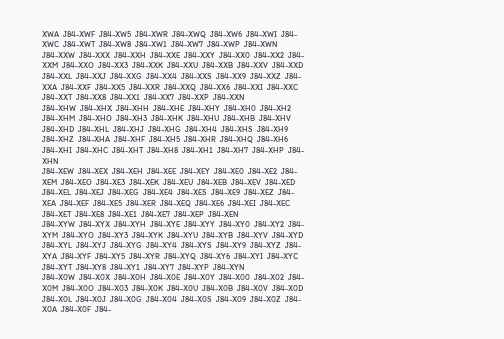XWA  J84-XWF  J84-XW5  J84-XWR  J84-XWQ  J84-XW6  J84-XWI  J84-XWC  J84-XWT  J84-XW8  J84-XW1  J84-XW7  J84-XWP  J84-XWN
J84-XXW  J84-XXX  J84-XXH  J84-XXE  J84-XXY  J84-XX0  J84-XX2  J84-XXM  J84-XXO  J84-XX3  J84-XXK  J84-XXU  J84-XXB  J84-XXV  J84-XXD  J84-XXL  J84-XXJ  J84-XXG  J84-XX4  J84-XXS  J84-XX9  J84-XXZ  J84-XXA  J84-XXF  J84-XX5  J84-XXR  J84-XXQ  J84-XX6  J84-XXI  J84-XXC  J84-XXT  J84-XX8  J84-XX1  J84-XX7  J84-XXP  J84-XXN
J84-XHW  J84-XHX  J84-XHH  J84-XHE  J84-XHY  J84-XH0  J84-XH2  J84-XHM  J84-XHO  J84-XH3  J84-XHK  J84-XHU  J84-XHB  J84-XHV  J84-XHD  J84-XHL  J84-XHJ  J84-XHG  J84-XH4  J84-XHS  J84-XH9  J84-XHZ  J84-XHA  J84-XHF  J84-XH5  J84-XHR  J84-XHQ  J84-XH6  J84-XHI  J84-XHC  J84-XHT  J84-XH8  J84-XH1  J84-XH7  J84-XHP  J84-XHN
J84-XEW  J84-XEX  J84-XEH  J84-XEE  J84-XEY  J84-XE0  J84-XE2  J84-XEM  J84-XEO  J84-XE3  J84-XEK  J84-XEU  J84-XEB  J84-XEV  J84-XED  J84-XEL  J84-XEJ  J84-XEG  J84-XE4  J84-XES  J84-XE9  J84-XEZ  J84-XEA  J84-XEF  J84-XE5  J84-XER  J84-XEQ  J84-XE6  J84-XEI  J84-XEC  J84-XET  J84-XE8  J84-XE1  J84-XE7  J84-XEP  J84-XEN
J84-XYW  J84-XYX  J84-XYH  J84-XYE  J84-XYY  J84-XY0  J84-XY2  J84-XYM  J84-XYO  J84-XY3  J84-XYK  J84-XYU  J84-XYB  J84-XYV  J84-XYD  J84-XYL  J84-XYJ  J84-XYG  J84-XY4  J84-XYS  J84-XY9  J84-XYZ  J84-XYA  J84-XYF  J84-XY5  J84-XYR  J84-XYQ  J84-XY6  J84-XYI  J84-XYC  J84-XYT  J84-XY8  J84-XY1  J84-XY7  J84-XYP  J84-XYN
J84-X0W  J84-X0X  J84-X0H  J84-X0E  J84-X0Y  J84-X00  J84-X02  J84-X0M  J84-X0O  J84-X03  J84-X0K  J84-X0U  J84-X0B  J84-X0V  J84-X0D  J84-X0L  J84-X0J  J84-X0G  J84-X04  J84-X0S  J84-X09  J84-X0Z  J84-X0A  J84-X0F  J84-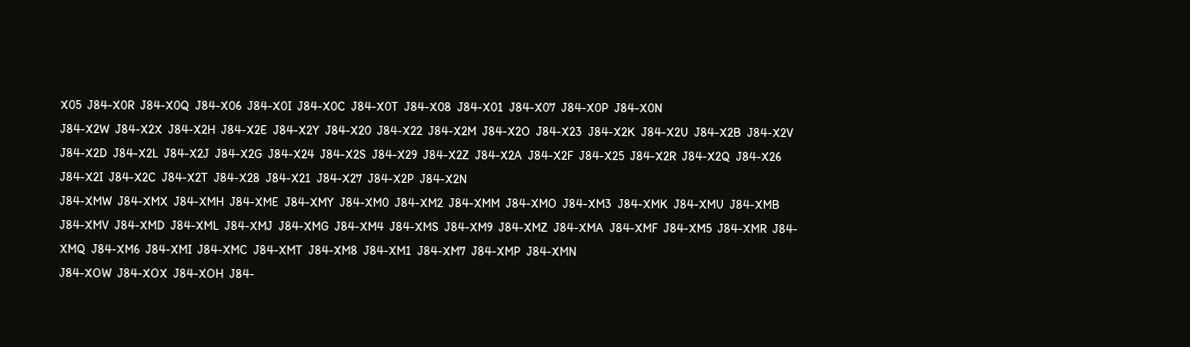X05  J84-X0R  J84-X0Q  J84-X06  J84-X0I  J84-X0C  J84-X0T  J84-X08  J84-X01  J84-X07  J84-X0P  J84-X0N
J84-X2W  J84-X2X  J84-X2H  J84-X2E  J84-X2Y  J84-X20  J84-X22  J84-X2M  J84-X2O  J84-X23  J84-X2K  J84-X2U  J84-X2B  J84-X2V  J84-X2D  J84-X2L  J84-X2J  J84-X2G  J84-X24  J84-X2S  J84-X29  J84-X2Z  J84-X2A  J84-X2F  J84-X25  J84-X2R  J84-X2Q  J84-X26  J84-X2I  J84-X2C  J84-X2T  J84-X28  J84-X21  J84-X27  J84-X2P  J84-X2N
J84-XMW  J84-XMX  J84-XMH  J84-XME  J84-XMY  J84-XM0  J84-XM2  J84-XMM  J84-XMO  J84-XM3  J84-XMK  J84-XMU  J84-XMB  J84-XMV  J84-XMD  J84-XML  J84-XMJ  J84-XMG  J84-XM4  J84-XMS  J84-XM9  J84-XMZ  J84-XMA  J84-XMF  J84-XM5  J84-XMR  J84-XMQ  J84-XM6  J84-XMI  J84-XMC  J84-XMT  J84-XM8  J84-XM1  J84-XM7  J84-XMP  J84-XMN
J84-XOW  J84-XOX  J84-XOH  J84-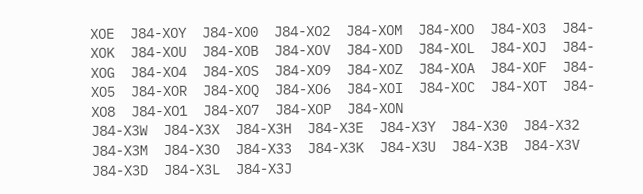XOE  J84-XOY  J84-XO0  J84-XO2  J84-XOM  J84-XOO  J84-XO3  J84-XOK  J84-XOU  J84-XOB  J84-XOV  J84-XOD  J84-XOL  J84-XOJ  J84-XOG  J84-XO4  J84-XOS  J84-XO9  J84-XOZ  J84-XOA  J84-XOF  J84-XO5  J84-XOR  J84-XOQ  J84-XO6  J84-XOI  J84-XOC  J84-XOT  J84-XO8  J84-XO1  J84-XO7  J84-XOP  J84-XON
J84-X3W  J84-X3X  J84-X3H  J84-X3E  J84-X3Y  J84-X30  J84-X32  J84-X3M  J84-X3O  J84-X33  J84-X3K  J84-X3U  J84-X3B  J84-X3V  J84-X3D  J84-X3L  J84-X3J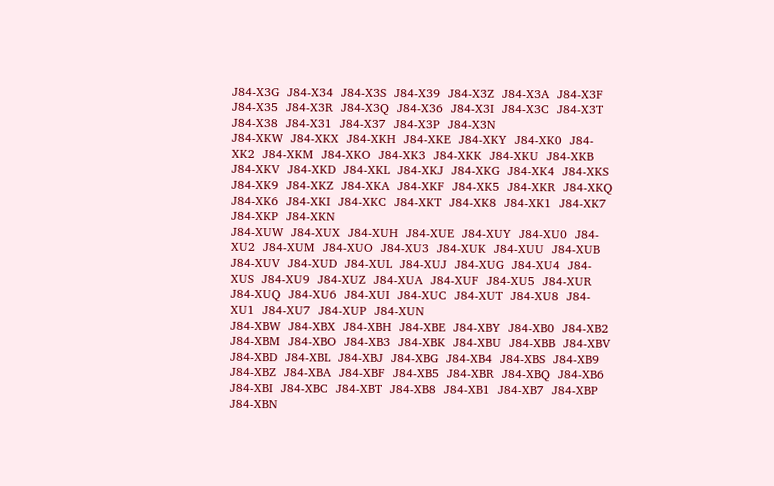J84-X3G  J84-X34  J84-X3S  J84-X39  J84-X3Z  J84-X3A  J84-X3F  J84-X35  J84-X3R  J84-X3Q  J84-X36  J84-X3I  J84-X3C  J84-X3T  J84-X38  J84-X31  J84-X37  J84-X3P  J84-X3N
J84-XKW  J84-XKX  J84-XKH  J84-XKE  J84-XKY  J84-XK0  J84-XK2  J84-XKM  J84-XKO  J84-XK3  J84-XKK  J84-XKU  J84-XKB  J84-XKV  J84-XKD  J84-XKL  J84-XKJ  J84-XKG  J84-XK4  J84-XKS  J84-XK9  J84-XKZ  J84-XKA  J84-XKF  J84-XK5  J84-XKR  J84-XKQ  J84-XK6  J84-XKI  J84-XKC  J84-XKT  J84-XK8  J84-XK1  J84-XK7  J84-XKP  J84-XKN
J84-XUW  J84-XUX  J84-XUH  J84-XUE  J84-XUY  J84-XU0  J84-XU2  J84-XUM  J84-XUO  J84-XU3  J84-XUK  J84-XUU  J84-XUB  J84-XUV  J84-XUD  J84-XUL  J84-XUJ  J84-XUG  J84-XU4  J84-XUS  J84-XU9  J84-XUZ  J84-XUA  J84-XUF  J84-XU5  J84-XUR  J84-XUQ  J84-XU6  J84-XUI  J84-XUC  J84-XUT  J84-XU8  J84-XU1  J84-XU7  J84-XUP  J84-XUN
J84-XBW  J84-XBX  J84-XBH  J84-XBE  J84-XBY  J84-XB0  J84-XB2  J84-XBM  J84-XBO  J84-XB3  J84-XBK  J84-XBU  J84-XBB  J84-XBV  J84-XBD  J84-XBL  J84-XBJ  J84-XBG  J84-XB4  J84-XBS  J84-XB9  J84-XBZ  J84-XBA  J84-XBF  J84-XB5  J84-XBR  J84-XBQ  J84-XB6  J84-XBI  J84-XBC  J84-XBT  J84-XB8  J84-XB1  J84-XB7  J84-XBP  J84-XBN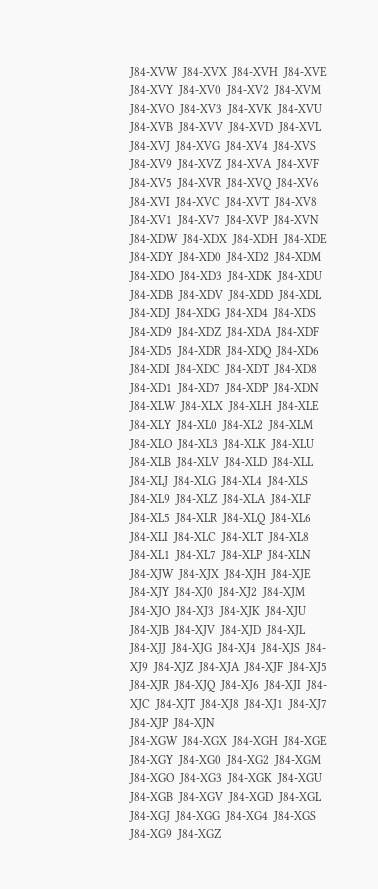J84-XVW  J84-XVX  J84-XVH  J84-XVE  J84-XVY  J84-XV0  J84-XV2  J84-XVM  J84-XVO  J84-XV3  J84-XVK  J84-XVU  J84-XVB  J84-XVV  J84-XVD  J84-XVL  J84-XVJ  J84-XVG  J84-XV4  J84-XVS  J84-XV9  J84-XVZ  J84-XVA  J84-XVF  J84-XV5  J84-XVR  J84-XVQ  J84-XV6  J84-XVI  J84-XVC  J84-XVT  J84-XV8  J84-XV1  J84-XV7  J84-XVP  J84-XVN
J84-XDW  J84-XDX  J84-XDH  J84-XDE  J84-XDY  J84-XD0  J84-XD2  J84-XDM  J84-XDO  J84-XD3  J84-XDK  J84-XDU  J84-XDB  J84-XDV  J84-XDD  J84-XDL  J84-XDJ  J84-XDG  J84-XD4  J84-XDS  J84-XD9  J84-XDZ  J84-XDA  J84-XDF  J84-XD5  J84-XDR  J84-XDQ  J84-XD6  J84-XDI  J84-XDC  J84-XDT  J84-XD8  J84-XD1  J84-XD7  J84-XDP  J84-XDN
J84-XLW  J84-XLX  J84-XLH  J84-XLE  J84-XLY  J84-XL0  J84-XL2  J84-XLM  J84-XLO  J84-XL3  J84-XLK  J84-XLU  J84-XLB  J84-XLV  J84-XLD  J84-XLL  J84-XLJ  J84-XLG  J84-XL4  J84-XLS  J84-XL9  J84-XLZ  J84-XLA  J84-XLF  J84-XL5  J84-XLR  J84-XLQ  J84-XL6  J84-XLI  J84-XLC  J84-XLT  J84-XL8  J84-XL1  J84-XL7  J84-XLP  J84-XLN
J84-XJW  J84-XJX  J84-XJH  J84-XJE  J84-XJY  J84-XJ0  J84-XJ2  J84-XJM  J84-XJO  J84-XJ3  J84-XJK  J84-XJU  J84-XJB  J84-XJV  J84-XJD  J84-XJL  J84-XJJ  J84-XJG  J84-XJ4  J84-XJS  J84-XJ9  J84-XJZ  J84-XJA  J84-XJF  J84-XJ5  J84-XJR  J84-XJQ  J84-XJ6  J84-XJI  J84-XJC  J84-XJT  J84-XJ8  J84-XJ1  J84-XJ7  J84-XJP  J84-XJN
J84-XGW  J84-XGX  J84-XGH  J84-XGE  J84-XGY  J84-XG0  J84-XG2  J84-XGM  J84-XGO  J84-XG3  J84-XGK  J84-XGU  J84-XGB  J84-XGV  J84-XGD  J84-XGL  J84-XGJ  J84-XGG  J84-XG4  J84-XGS  J84-XG9  J84-XGZ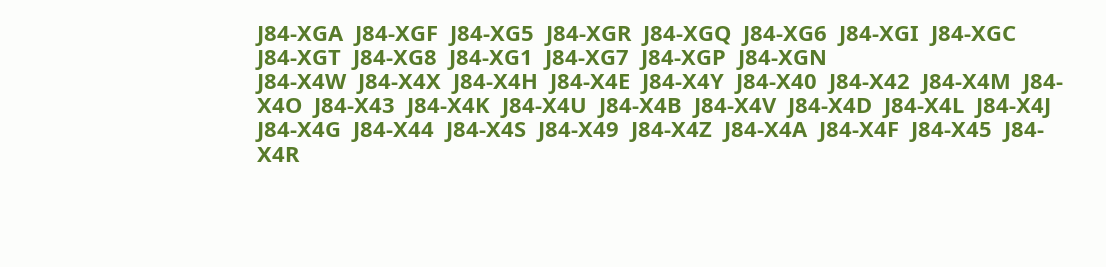J84-XGA  J84-XGF  J84-XG5  J84-XGR  J84-XGQ  J84-XG6  J84-XGI  J84-XGC  J84-XGT  J84-XG8  J84-XG1  J84-XG7  J84-XGP  J84-XGN
J84-X4W  J84-X4X  J84-X4H  J84-X4E  J84-X4Y  J84-X40  J84-X42  J84-X4M  J84-X4O  J84-X43  J84-X4K  J84-X4U  J84-X4B  J84-X4V  J84-X4D  J84-X4L  J84-X4J  J84-X4G  J84-X44  J84-X4S  J84-X49  J84-X4Z  J84-X4A  J84-X4F  J84-X45  J84-X4R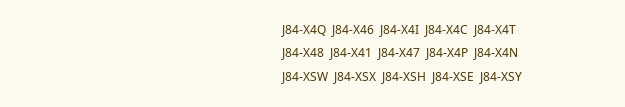J84-X4Q  J84-X46  J84-X4I  J84-X4C  J84-X4T  J84-X48  J84-X41  J84-X47  J84-X4P  J84-X4N
J84-XSW  J84-XSX  J84-XSH  J84-XSE  J84-XSY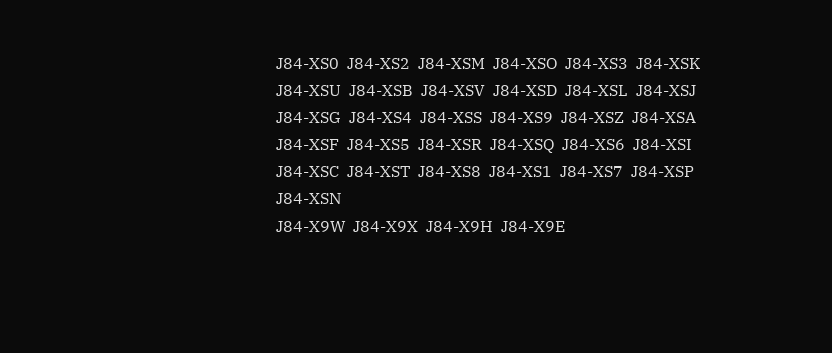J84-XS0  J84-XS2  J84-XSM  J84-XSO  J84-XS3  J84-XSK  J84-XSU  J84-XSB  J84-XSV  J84-XSD  J84-XSL  J84-XSJ  J84-XSG  J84-XS4  J84-XSS  J84-XS9  J84-XSZ  J84-XSA  J84-XSF  J84-XS5  J84-XSR  J84-XSQ  J84-XS6  J84-XSI  J84-XSC  J84-XST  J84-XS8  J84-XS1  J84-XS7  J84-XSP  J84-XSN
J84-X9W  J84-X9X  J84-X9H  J84-X9E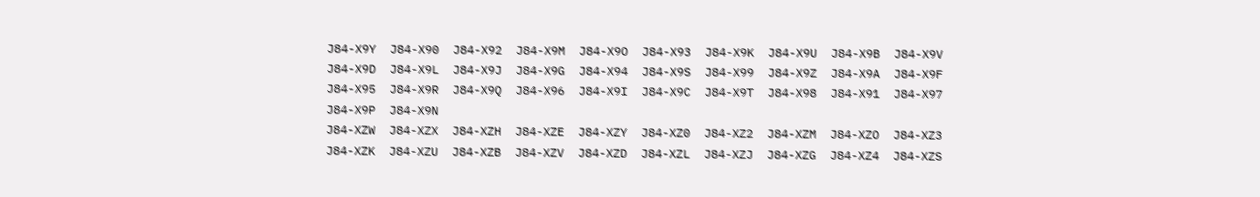J84-X9Y  J84-X90  J84-X92  J84-X9M  J84-X9O  J84-X93  J84-X9K  J84-X9U  J84-X9B  J84-X9V  J84-X9D  J84-X9L  J84-X9J  J84-X9G  J84-X94  J84-X9S  J84-X99  J84-X9Z  J84-X9A  J84-X9F  J84-X95  J84-X9R  J84-X9Q  J84-X96  J84-X9I  J84-X9C  J84-X9T  J84-X98  J84-X91  J84-X97  J84-X9P  J84-X9N
J84-XZW  J84-XZX  J84-XZH  J84-XZE  J84-XZY  J84-XZ0  J84-XZ2  J84-XZM  J84-XZO  J84-XZ3  J84-XZK  J84-XZU  J84-XZB  J84-XZV  J84-XZD  J84-XZL  J84-XZJ  J84-XZG  J84-XZ4  J84-XZS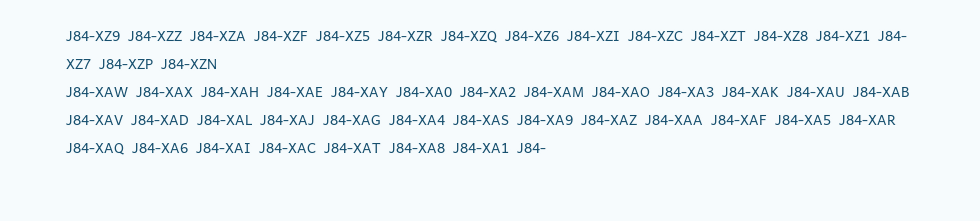J84-XZ9  J84-XZZ  J84-XZA  J84-XZF  J84-XZ5  J84-XZR  J84-XZQ  J84-XZ6  J84-XZI  J84-XZC  J84-XZT  J84-XZ8  J84-XZ1  J84-XZ7  J84-XZP  J84-XZN
J84-XAW  J84-XAX  J84-XAH  J84-XAE  J84-XAY  J84-XA0  J84-XA2  J84-XAM  J84-XAO  J84-XA3  J84-XAK  J84-XAU  J84-XAB  J84-XAV  J84-XAD  J84-XAL  J84-XAJ  J84-XAG  J84-XA4  J84-XAS  J84-XA9  J84-XAZ  J84-XAA  J84-XAF  J84-XA5  J84-XAR  J84-XAQ  J84-XA6  J84-XAI  J84-XAC  J84-XAT  J84-XA8  J84-XA1  J84-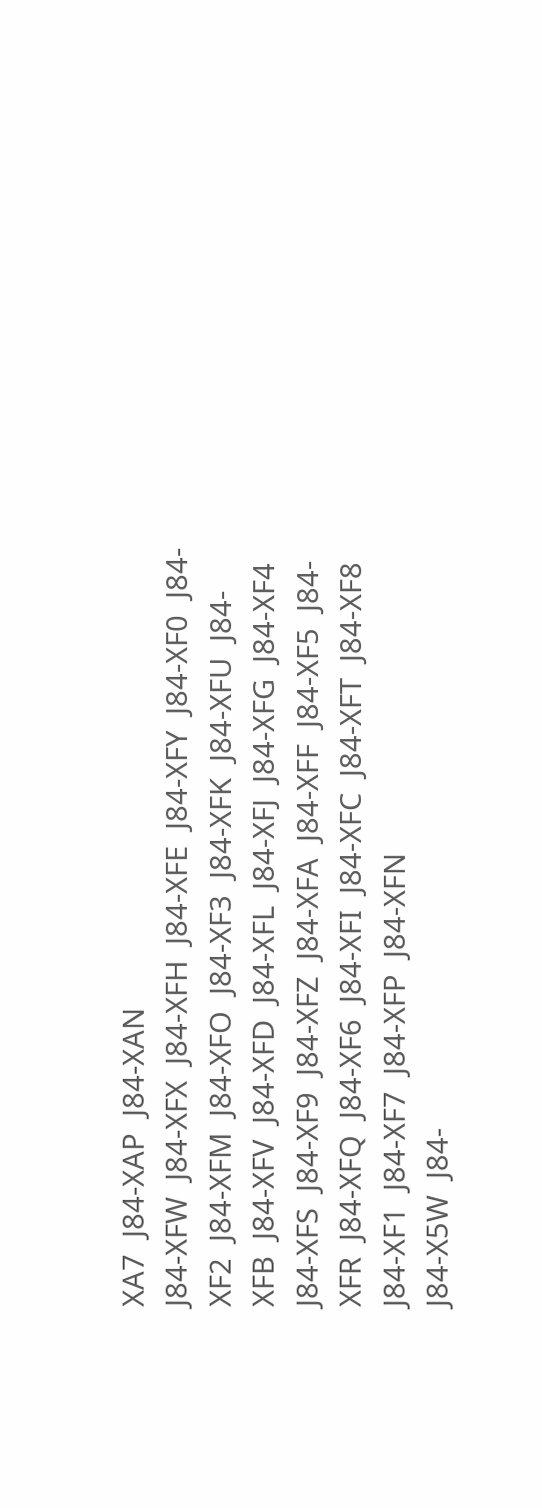XA7  J84-XAP  J84-XAN
J84-XFW  J84-XFX  J84-XFH  J84-XFE  J84-XFY  J84-XF0  J84-XF2  J84-XFM  J84-XFO  J84-XF3  J84-XFK  J84-XFU  J84-XFB  J84-XFV  J84-XFD  J84-XFL  J84-XFJ  J84-XFG  J84-XF4  J84-XFS  J84-XF9  J84-XFZ  J84-XFA  J84-XFF  J84-XF5  J84-XFR  J84-XFQ  J84-XF6  J84-XFI  J84-XFC  J84-XFT  J84-XF8  J84-XF1  J84-XF7  J84-XFP  J84-XFN
J84-X5W  J84-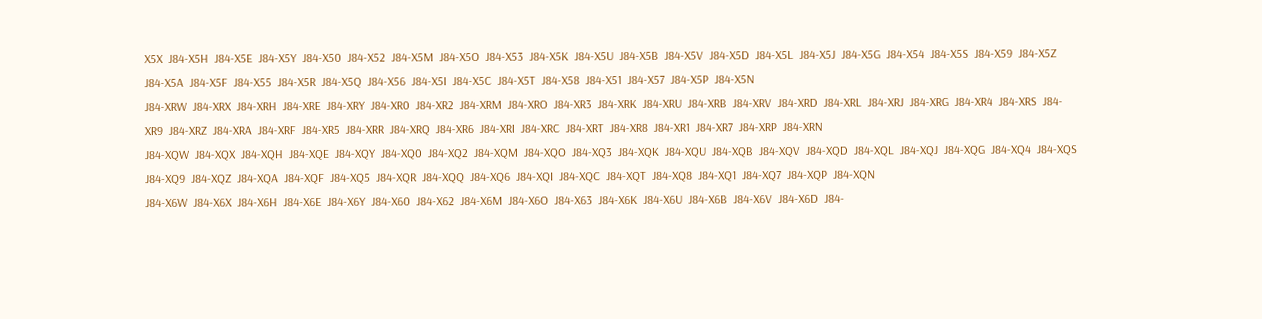X5X  J84-X5H  J84-X5E  J84-X5Y  J84-X50  J84-X52  J84-X5M  J84-X5O  J84-X53  J84-X5K  J84-X5U  J84-X5B  J84-X5V  J84-X5D  J84-X5L  J84-X5J  J84-X5G  J84-X54  J84-X5S  J84-X59  J84-X5Z  J84-X5A  J84-X5F  J84-X55  J84-X5R  J84-X5Q  J84-X56  J84-X5I  J84-X5C  J84-X5T  J84-X58  J84-X51  J84-X57  J84-X5P  J84-X5N
J84-XRW  J84-XRX  J84-XRH  J84-XRE  J84-XRY  J84-XR0  J84-XR2  J84-XRM  J84-XRO  J84-XR3  J84-XRK  J84-XRU  J84-XRB  J84-XRV  J84-XRD  J84-XRL  J84-XRJ  J84-XRG  J84-XR4  J84-XRS  J84-XR9  J84-XRZ  J84-XRA  J84-XRF  J84-XR5  J84-XRR  J84-XRQ  J84-XR6  J84-XRI  J84-XRC  J84-XRT  J84-XR8  J84-XR1  J84-XR7  J84-XRP  J84-XRN
J84-XQW  J84-XQX  J84-XQH  J84-XQE  J84-XQY  J84-XQ0  J84-XQ2  J84-XQM  J84-XQO  J84-XQ3  J84-XQK  J84-XQU  J84-XQB  J84-XQV  J84-XQD  J84-XQL  J84-XQJ  J84-XQG  J84-XQ4  J84-XQS  J84-XQ9  J84-XQZ  J84-XQA  J84-XQF  J84-XQ5  J84-XQR  J84-XQQ  J84-XQ6  J84-XQI  J84-XQC  J84-XQT  J84-XQ8  J84-XQ1  J84-XQ7  J84-XQP  J84-XQN
J84-X6W  J84-X6X  J84-X6H  J84-X6E  J84-X6Y  J84-X60  J84-X62  J84-X6M  J84-X6O  J84-X63  J84-X6K  J84-X6U  J84-X6B  J84-X6V  J84-X6D  J84-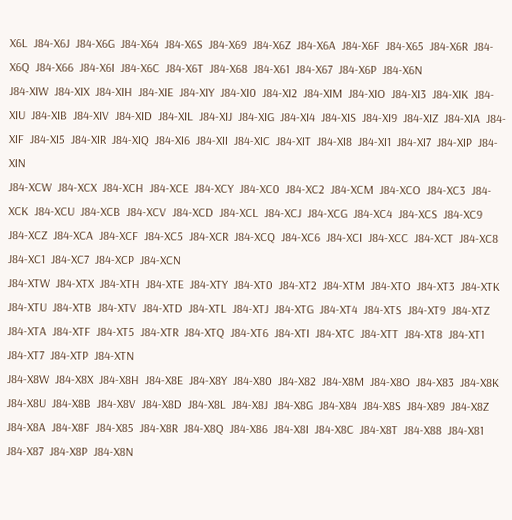X6L  J84-X6J  J84-X6G  J84-X64  J84-X6S  J84-X69  J84-X6Z  J84-X6A  J84-X6F  J84-X65  J84-X6R  J84-X6Q  J84-X66  J84-X6I  J84-X6C  J84-X6T  J84-X68  J84-X61  J84-X67  J84-X6P  J84-X6N
J84-XIW  J84-XIX  J84-XIH  J84-XIE  J84-XIY  J84-XI0  J84-XI2  J84-XIM  J84-XIO  J84-XI3  J84-XIK  J84-XIU  J84-XIB  J84-XIV  J84-XID  J84-XIL  J84-XIJ  J84-XIG  J84-XI4  J84-XIS  J84-XI9  J84-XIZ  J84-XIA  J84-XIF  J84-XI5  J84-XIR  J84-XIQ  J84-XI6  J84-XII  J84-XIC  J84-XIT  J84-XI8  J84-XI1  J84-XI7  J84-XIP  J84-XIN
J84-XCW  J84-XCX  J84-XCH  J84-XCE  J84-XCY  J84-XC0  J84-XC2  J84-XCM  J84-XCO  J84-XC3  J84-XCK  J84-XCU  J84-XCB  J84-XCV  J84-XCD  J84-XCL  J84-XCJ  J84-XCG  J84-XC4  J84-XCS  J84-XC9  J84-XCZ  J84-XCA  J84-XCF  J84-XC5  J84-XCR  J84-XCQ  J84-XC6  J84-XCI  J84-XCC  J84-XCT  J84-XC8  J84-XC1  J84-XC7  J84-XCP  J84-XCN
J84-XTW  J84-XTX  J84-XTH  J84-XTE  J84-XTY  J84-XT0  J84-XT2  J84-XTM  J84-XTO  J84-XT3  J84-XTK  J84-XTU  J84-XTB  J84-XTV  J84-XTD  J84-XTL  J84-XTJ  J84-XTG  J84-XT4  J84-XTS  J84-XT9  J84-XTZ  J84-XTA  J84-XTF  J84-XT5  J84-XTR  J84-XTQ  J84-XT6  J84-XTI  J84-XTC  J84-XTT  J84-XT8  J84-XT1  J84-XT7  J84-XTP  J84-XTN
J84-X8W  J84-X8X  J84-X8H  J84-X8E  J84-X8Y  J84-X80  J84-X82  J84-X8M  J84-X8O  J84-X83  J84-X8K  J84-X8U  J84-X8B  J84-X8V  J84-X8D  J84-X8L  J84-X8J  J84-X8G  J84-X84  J84-X8S  J84-X89  J84-X8Z  J84-X8A  J84-X8F  J84-X85  J84-X8R  J84-X8Q  J84-X86  J84-X8I  J84-X8C  J84-X8T  J84-X88  J84-X81  J84-X87  J84-X8P  J84-X8N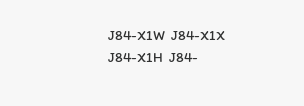J84-X1W  J84-X1X  J84-X1H  J84-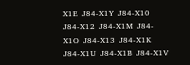X1E  J84-X1Y  J84-X10  J84-X12  J84-X1M  J84-X1O  J84-X13  J84-X1K  J84-X1U  J84-X1B  J84-X1V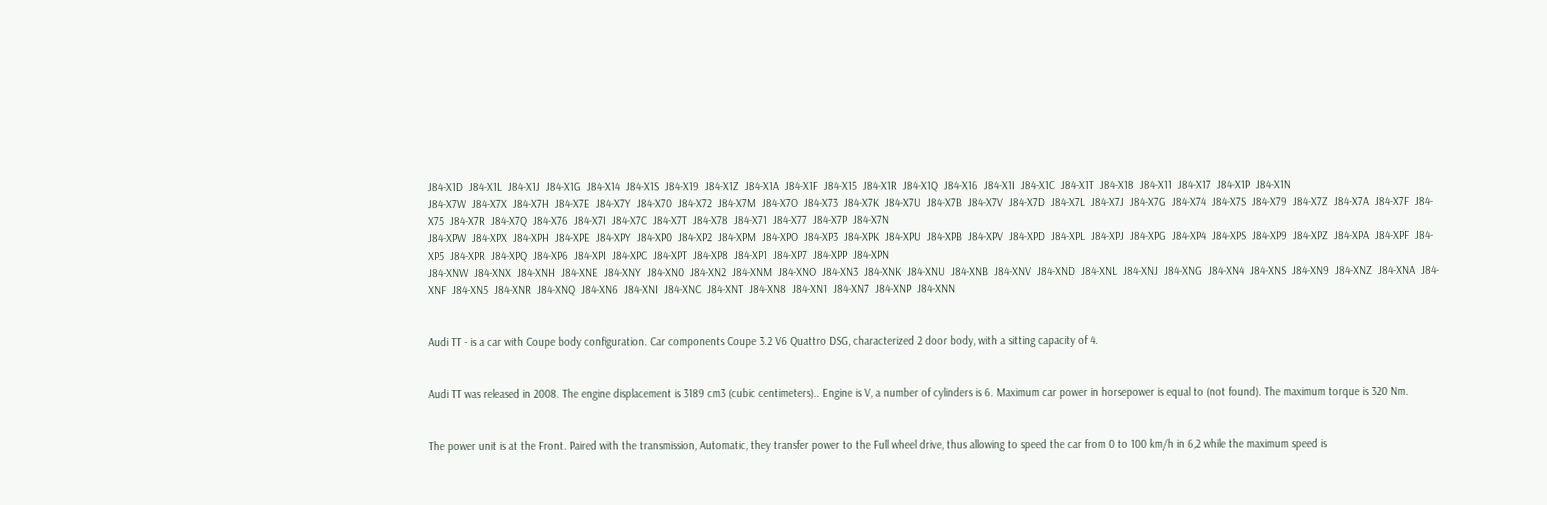J84-X1D  J84-X1L  J84-X1J  J84-X1G  J84-X14  J84-X1S  J84-X19  J84-X1Z  J84-X1A  J84-X1F  J84-X15  J84-X1R  J84-X1Q  J84-X16  J84-X1I  J84-X1C  J84-X1T  J84-X18  J84-X11  J84-X17  J84-X1P  J84-X1N
J84-X7W  J84-X7X  J84-X7H  J84-X7E  J84-X7Y  J84-X70  J84-X72  J84-X7M  J84-X7O  J84-X73  J84-X7K  J84-X7U  J84-X7B  J84-X7V  J84-X7D  J84-X7L  J84-X7J  J84-X7G  J84-X74  J84-X7S  J84-X79  J84-X7Z  J84-X7A  J84-X7F  J84-X75  J84-X7R  J84-X7Q  J84-X76  J84-X7I  J84-X7C  J84-X7T  J84-X78  J84-X71  J84-X77  J84-X7P  J84-X7N
J84-XPW  J84-XPX  J84-XPH  J84-XPE  J84-XPY  J84-XP0  J84-XP2  J84-XPM  J84-XPO  J84-XP3  J84-XPK  J84-XPU  J84-XPB  J84-XPV  J84-XPD  J84-XPL  J84-XPJ  J84-XPG  J84-XP4  J84-XPS  J84-XP9  J84-XPZ  J84-XPA  J84-XPF  J84-XP5  J84-XPR  J84-XPQ  J84-XP6  J84-XPI  J84-XPC  J84-XPT  J84-XP8  J84-XP1  J84-XP7  J84-XPP  J84-XPN
J84-XNW  J84-XNX  J84-XNH  J84-XNE  J84-XNY  J84-XN0  J84-XN2  J84-XNM  J84-XNO  J84-XN3  J84-XNK  J84-XNU  J84-XNB  J84-XNV  J84-XND  J84-XNL  J84-XNJ  J84-XNG  J84-XN4  J84-XNS  J84-XN9  J84-XNZ  J84-XNA  J84-XNF  J84-XN5  J84-XNR  J84-XNQ  J84-XN6  J84-XNI  J84-XNC  J84-XNT  J84-XN8  J84-XN1  J84-XN7  J84-XNP  J84-XNN


Audi TT - is a car with Coupe body configuration. Car components Coupe 3.2 V6 Quattro DSG, characterized 2 door body, with a sitting capacity of 4.


Audi TT was released in 2008. The engine displacement is 3189 cm3 (cubic centimeters).. Engine is V, a number of cylinders is 6. Maximum car power in horsepower is equal to (not found). The maximum torque is 320 Nm.


The power unit is at the Front. Paired with the transmission, Automatic, they transfer power to the Full wheel drive, thus allowing to speed the car from 0 to 100 km/h in 6,2 while the maximum speed is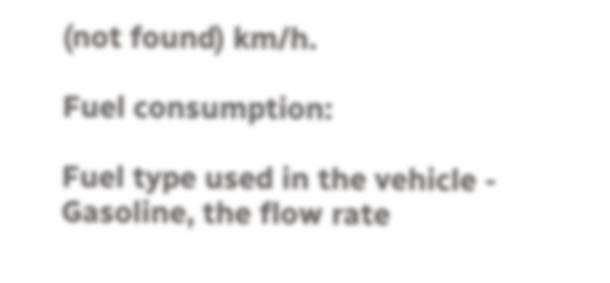(not found) km/h.

Fuel consumption:

Fuel type used in the vehicle - Gasoline, the flow rate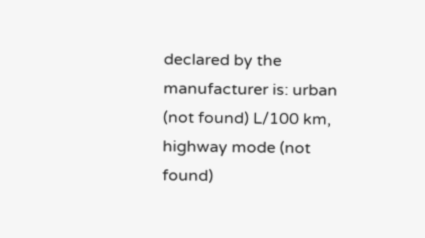declared by the manufacturer is: urban (not found) L/100 km, highway mode (not found)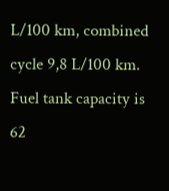L/100 km, combined cycle 9,8 L/100 km. Fuel tank capacity is 62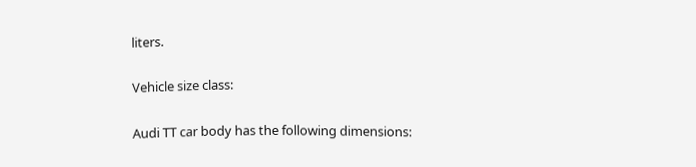liters.

Vehicle size class:

Audi TT car body has the following dimensions: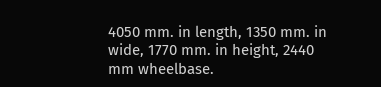4050 mm. in length, 1350 mm. in wide, 1770 mm. in height, 2440 mm wheelbase.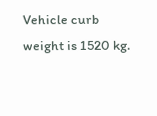Vehicle curb weight is 1520 kg.